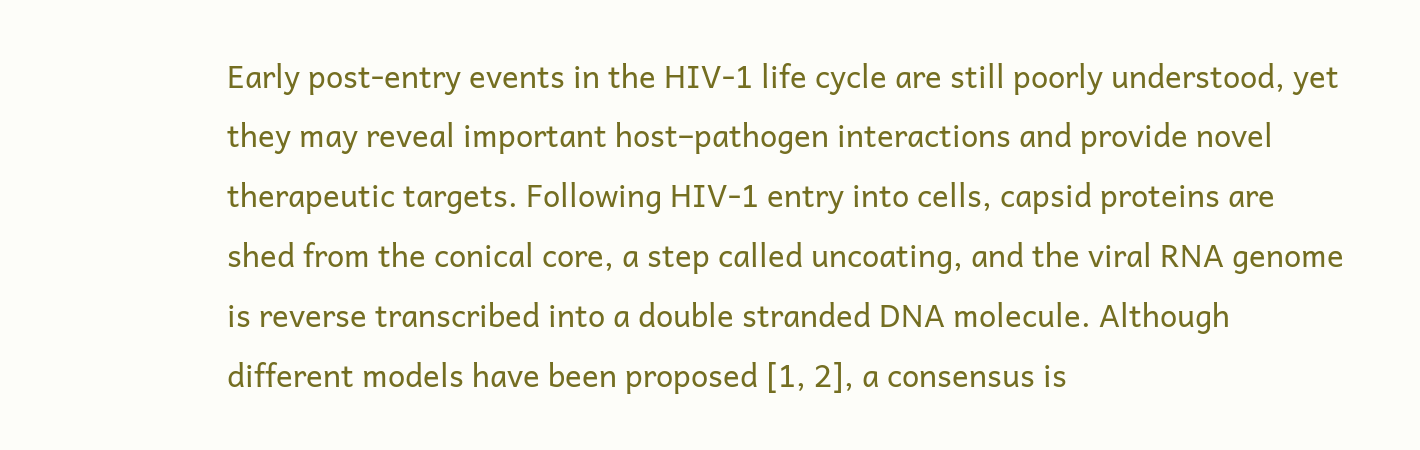Early post-entry events in the HIV-1 life cycle are still poorly understood, yet they may reveal important host–pathogen interactions and provide novel therapeutic targets. Following HIV-1 entry into cells, capsid proteins are shed from the conical core, a step called uncoating, and the viral RNA genome is reverse transcribed into a double stranded DNA molecule. Although different models have been proposed [1, 2], a consensus is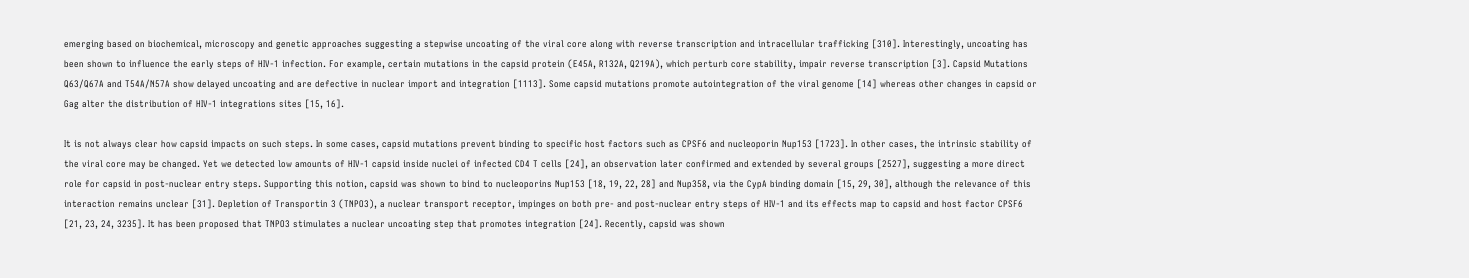emerging based on biochemical, microscopy and genetic approaches suggesting a stepwise uncoating of the viral core along with reverse transcription and intracellular trafficking [310]. Interestingly, uncoating has been shown to influence the early steps of HIV-1 infection. For example, certain mutations in the capsid protein (E45A, R132A, Q219A), which perturb core stability, impair reverse transcription [3]. Capsid Mutations Q63/Q67A and T54A/N57A show delayed uncoating and are defective in nuclear import and integration [1113]. Some capsid mutations promote autointegration of the viral genome [14] whereas other changes in capsid or Gag alter the distribution of HIV-1 integrations sites [15, 16].

It is not always clear how capsid impacts on such steps. In some cases, capsid mutations prevent binding to specific host factors such as CPSF6 and nucleoporin Nup153 [1723]. In other cases, the intrinsic stability of the viral core may be changed. Yet we detected low amounts of HIV-1 capsid inside nuclei of infected CD4 T cells [24], an observation later confirmed and extended by several groups [2527], suggesting a more direct role for capsid in post-nuclear entry steps. Supporting this notion, capsid was shown to bind to nucleoporins Nup153 [18, 19, 22, 28] and Nup358, via the CypA binding domain [15, 29, 30], although the relevance of this interaction remains unclear [31]. Depletion of Transportin 3 (TNPO3), a nuclear transport receptor, impinges on both pre- and post-nuclear entry steps of HIV-1 and its effects map to capsid and host factor CPSF6 [21, 23, 24, 3235]. It has been proposed that TNPO3 stimulates a nuclear uncoating step that promotes integration [24]. Recently, capsid was shown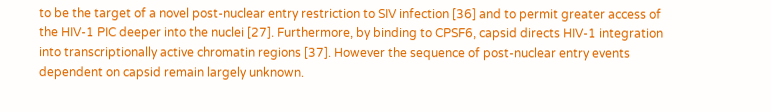to be the target of a novel post-nuclear entry restriction to SIV infection [36] and to permit greater access of the HIV-1 PIC deeper into the nuclei [27]. Furthermore, by binding to CPSF6, capsid directs HIV-1 integration into transcriptionally active chromatin regions [37]. However the sequence of post-nuclear entry events dependent on capsid remain largely unknown.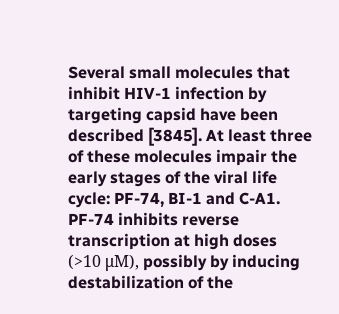Several small molecules that inhibit HIV-1 infection by targeting capsid have been described [3845]. At least three of these molecules impair the early stages of the viral life cycle: PF-74, BI-1 and C-A1. PF-74 inhibits reverse transcription at high doses (>10 μM), possibly by inducing destabilization of the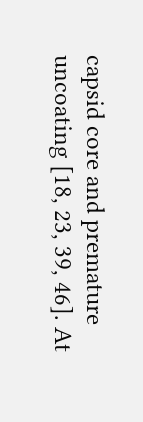capsid core and premature uncoating [18, 23, 39, 46]. At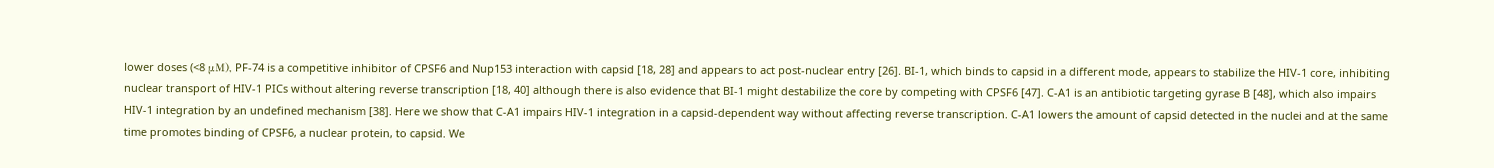lower doses (<8 μM), PF-74 is a competitive inhibitor of CPSF6 and Nup153 interaction with capsid [18, 28] and appears to act post-nuclear entry [26]. BI-1, which binds to capsid in a different mode, appears to stabilize the HIV-1 core, inhibiting nuclear transport of HIV-1 PICs without altering reverse transcription [18, 40] although there is also evidence that BI-1 might destabilize the core by competing with CPSF6 [47]. C-A1 is an antibiotic targeting gyrase B [48], which also impairs HIV-1 integration by an undefined mechanism [38]. Here we show that C-A1 impairs HIV-1 integration in a capsid-dependent way without affecting reverse transcription. C-A1 lowers the amount of capsid detected in the nuclei and at the same time promotes binding of CPSF6, a nuclear protein, to capsid. We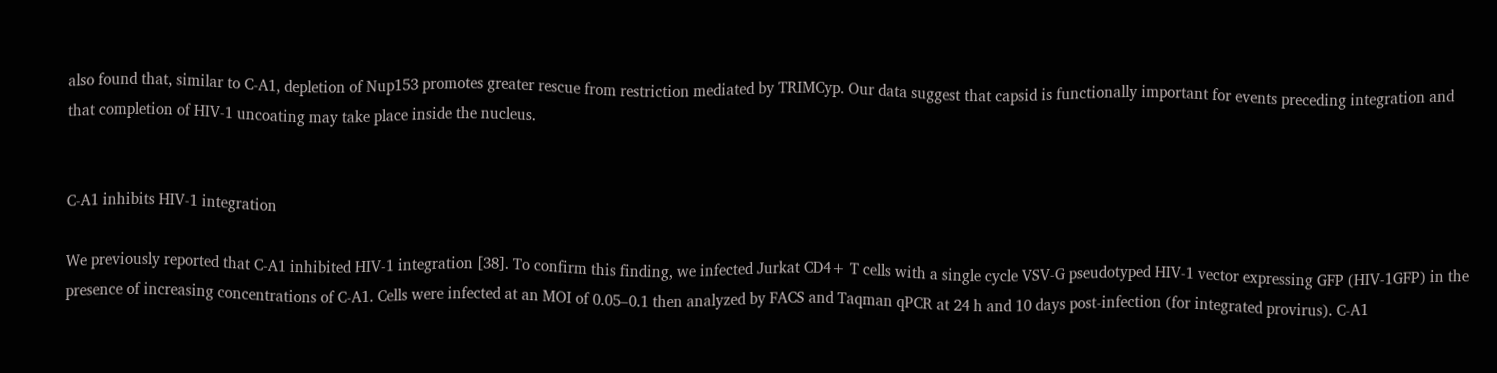also found that, similar to C-A1, depletion of Nup153 promotes greater rescue from restriction mediated by TRIMCyp. Our data suggest that capsid is functionally important for events preceding integration and that completion of HIV-1 uncoating may take place inside the nucleus.


C-A1 inhibits HIV-1 integration

We previously reported that C-A1 inhibited HIV-1 integration [38]. To confirm this finding, we infected Jurkat CD4+ T cells with a single cycle VSV-G pseudotyped HIV-1 vector expressing GFP (HIV-1GFP) in the presence of increasing concentrations of C-A1. Cells were infected at an MOI of 0.05–0.1 then analyzed by FACS and Taqman qPCR at 24 h and 10 days post-infection (for integrated provirus). C-A1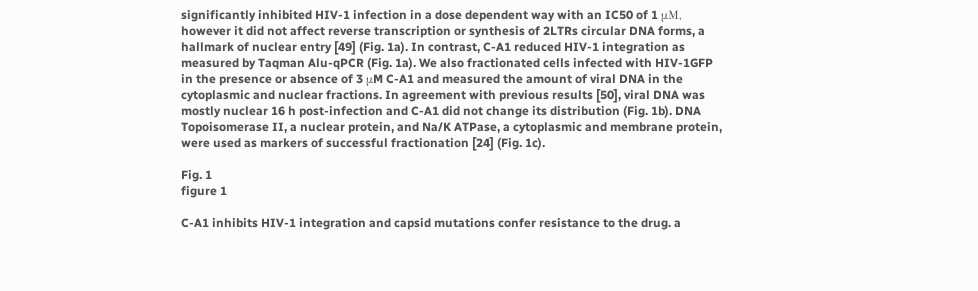significantly inhibited HIV-1 infection in a dose dependent way with an IC50 of 1 μM, however it did not affect reverse transcription or synthesis of 2LTRs circular DNA forms, a hallmark of nuclear entry [49] (Fig. 1a). In contrast, C-A1 reduced HIV-1 integration as measured by Taqman Alu-qPCR (Fig. 1a). We also fractionated cells infected with HIV-1GFP in the presence or absence of 3 μM C-A1 and measured the amount of viral DNA in the cytoplasmic and nuclear fractions. In agreement with previous results [50], viral DNA was mostly nuclear 16 h post-infection and C-A1 did not change its distribution (Fig. 1b). DNA Topoisomerase II, a nuclear protein, and Na/K ATPase, a cytoplasmic and membrane protein, were used as markers of successful fractionation [24] (Fig. 1c).

Fig. 1
figure 1

C-A1 inhibits HIV-1 integration and capsid mutations confer resistance to the drug. a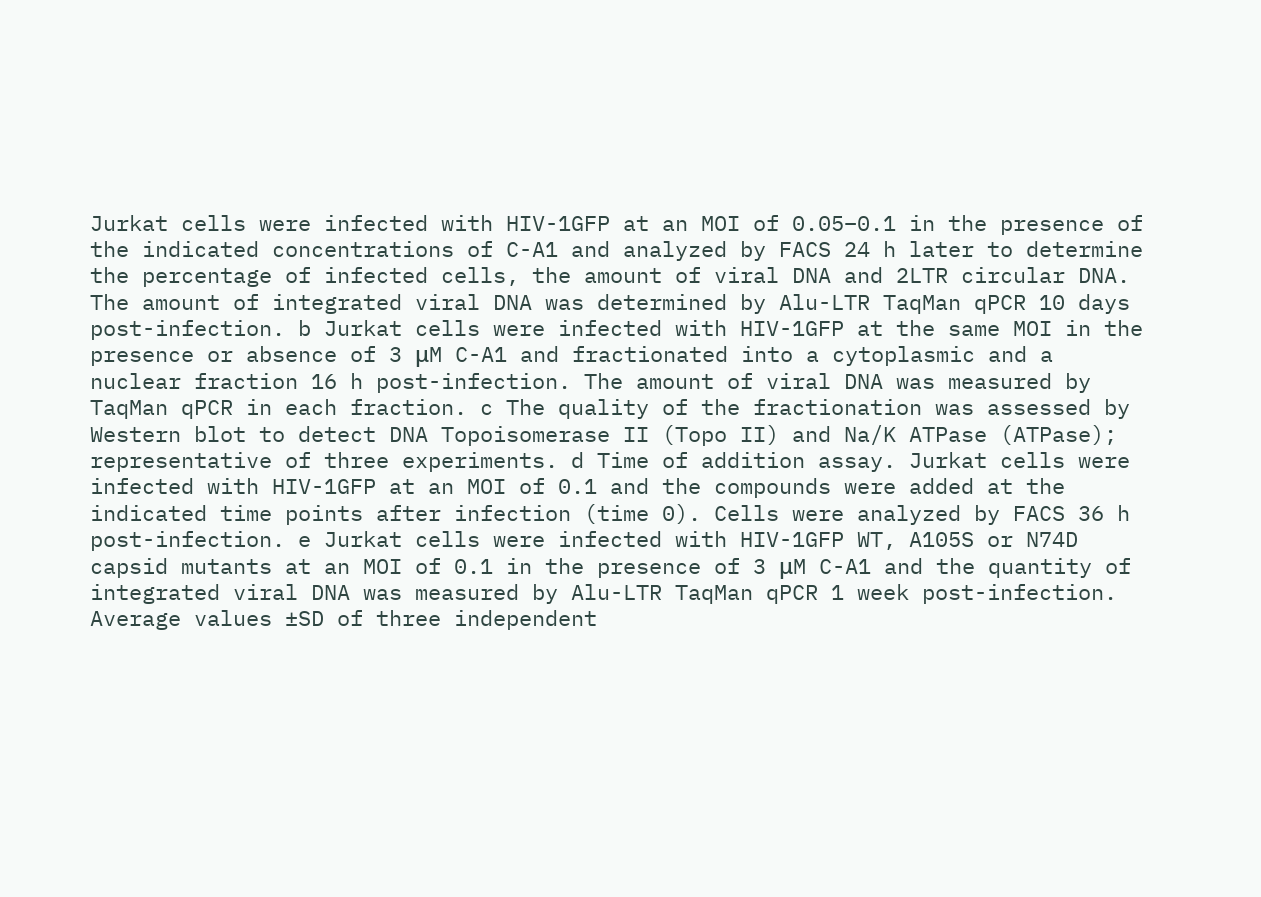Jurkat cells were infected with HIV-1GFP at an MOI of 0.05–0.1 in the presence of the indicated concentrations of C-A1 and analyzed by FACS 24 h later to determine the percentage of infected cells, the amount of viral DNA and 2LTR circular DNA. The amount of integrated viral DNA was determined by Alu-LTR TaqMan qPCR 10 days post-infection. b Jurkat cells were infected with HIV-1GFP at the same MOI in the presence or absence of 3 μM C-A1 and fractionated into a cytoplasmic and a nuclear fraction 16 h post-infection. The amount of viral DNA was measured by TaqMan qPCR in each fraction. c The quality of the fractionation was assessed by Western blot to detect DNA Topoisomerase II (Topo II) and Na/K ATPase (ATPase); representative of three experiments. d Time of addition assay. Jurkat cells were infected with HIV-1GFP at an MOI of 0.1 and the compounds were added at the indicated time points after infection (time 0). Cells were analyzed by FACS 36 h post-infection. e Jurkat cells were infected with HIV-1GFP WT, A105S or N74D capsid mutants at an MOI of 0.1 in the presence of 3 μM C-A1 and the quantity of integrated viral DNA was measured by Alu-LTR TaqMan qPCR 1 week post-infection. Average values ±SD of three independent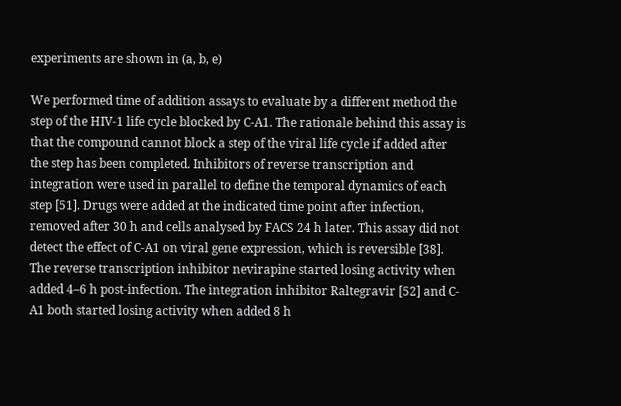experiments are shown in (a, b, e)

We performed time of addition assays to evaluate by a different method the step of the HIV-1 life cycle blocked by C-A1. The rationale behind this assay is that the compound cannot block a step of the viral life cycle if added after the step has been completed. Inhibitors of reverse transcription and integration were used in parallel to define the temporal dynamics of each step [51]. Drugs were added at the indicated time point after infection, removed after 30 h and cells analysed by FACS 24 h later. This assay did not detect the effect of C-A1 on viral gene expression, which is reversible [38]. The reverse transcription inhibitor nevirapine started losing activity when added 4–6 h post-infection. The integration inhibitor Raltegravir [52] and C-A1 both started losing activity when added 8 h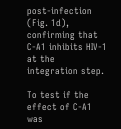post-infection (Fig. 1d), confirming that C-A1 inhibits HIV-1 at the integration step.

To test if the effect of C-A1 was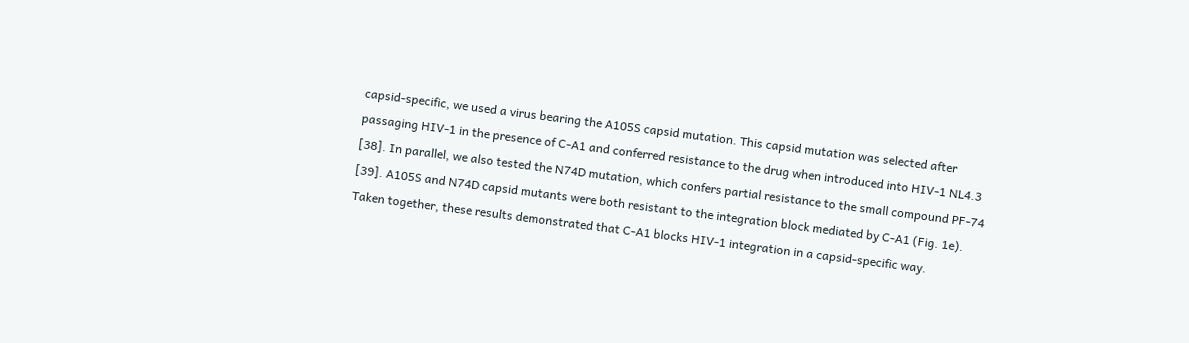capsid-specific, we used a virus bearing the A105S capsid mutation. This capsid mutation was selected after passaging HIV-1 in the presence of C-A1 and conferred resistance to the drug when introduced into HIV-1 NL4.3 [38]. In parallel, we also tested the N74D mutation, which confers partial resistance to the small compound PF-74 [39]. A105S and N74D capsid mutants were both resistant to the integration block mediated by C-A1 (Fig. 1e). Taken together, these results demonstrated that C-A1 blocks HIV-1 integration in a capsid-specific way.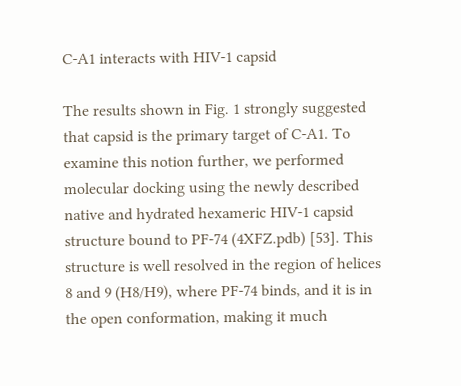C-A1 interacts with HIV-1 capsid

The results shown in Fig. 1 strongly suggested that capsid is the primary target of C-A1. To examine this notion further, we performed molecular docking using the newly described native and hydrated hexameric HIV-1 capsid structure bound to PF-74 (4XFZ.pdb) [53]. This structure is well resolved in the region of helices 8 and 9 (H8/H9), where PF-74 binds, and it is in the open conformation, making it much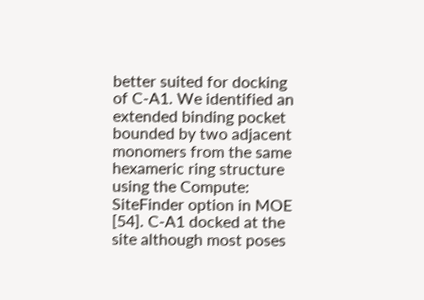better suited for docking of C-A1. We identified an extended binding pocket bounded by two adjacent monomers from the same hexameric ring structure using the Compute: SiteFinder option in MOE [54]. C-A1 docked at the site although most poses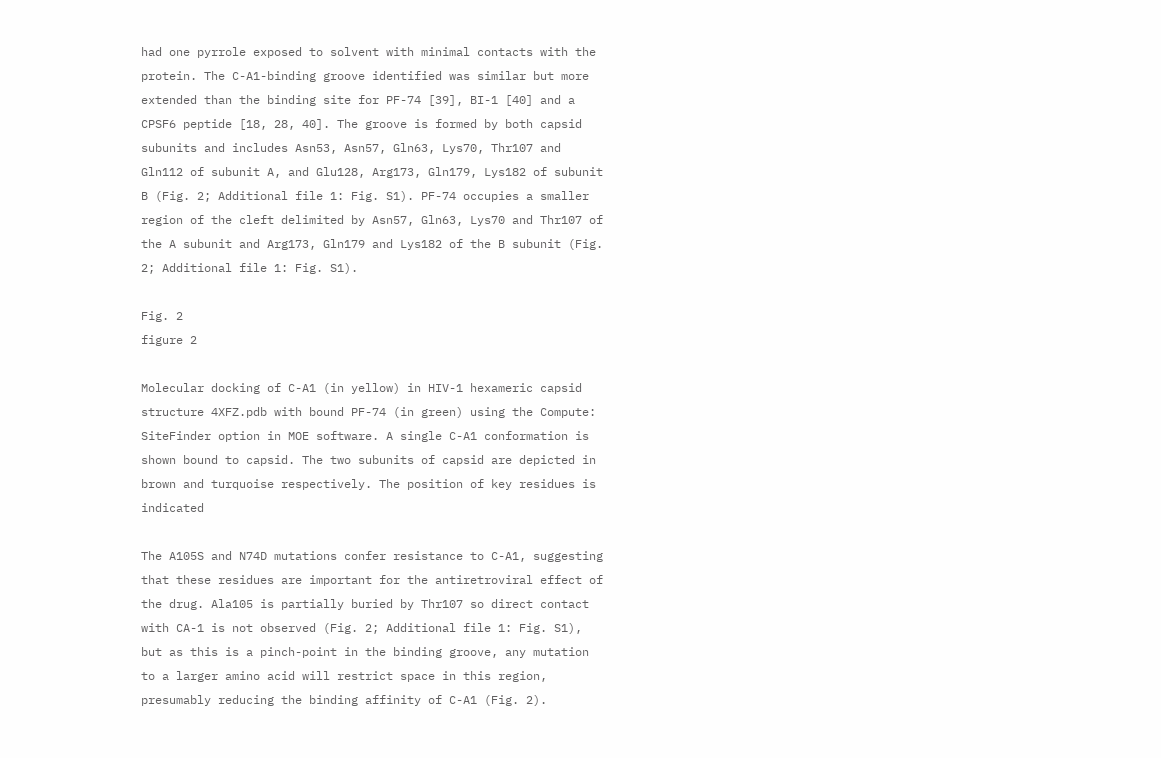had one pyrrole exposed to solvent with minimal contacts with the protein. The C-A1-binding groove identified was similar but more extended than the binding site for PF-74 [39], BI-1 [40] and a CPSF6 peptide [18, 28, 40]. The groove is formed by both capsid subunits and includes Asn53, Asn57, Gln63, Lys70, Thr107 and Gln112 of subunit A, and Glu128, Arg173, Gln179, Lys182 of subunit B (Fig. 2; Additional file 1: Fig. S1). PF-74 occupies a smaller region of the cleft delimited by Asn57, Gln63, Lys70 and Thr107 of the A subunit and Arg173, Gln179 and Lys182 of the B subunit (Fig. 2; Additional file 1: Fig. S1).

Fig. 2
figure 2

Molecular docking of C-A1 (in yellow) in HIV-1 hexameric capsid structure 4XFZ.pdb with bound PF-74 (in green) using the Compute: SiteFinder option in MOE software. A single C-A1 conformation is shown bound to capsid. The two subunits of capsid are depicted in brown and turquoise respectively. The position of key residues is indicated

The A105S and N74D mutations confer resistance to C-A1, suggesting that these residues are important for the antiretroviral effect of the drug. Ala105 is partially buried by Thr107 so direct contact with CA-1 is not observed (Fig. 2; Additional file 1: Fig. S1), but as this is a pinch-point in the binding groove, any mutation to a larger amino acid will restrict space in this region, presumably reducing the binding affinity of C-A1 (Fig. 2).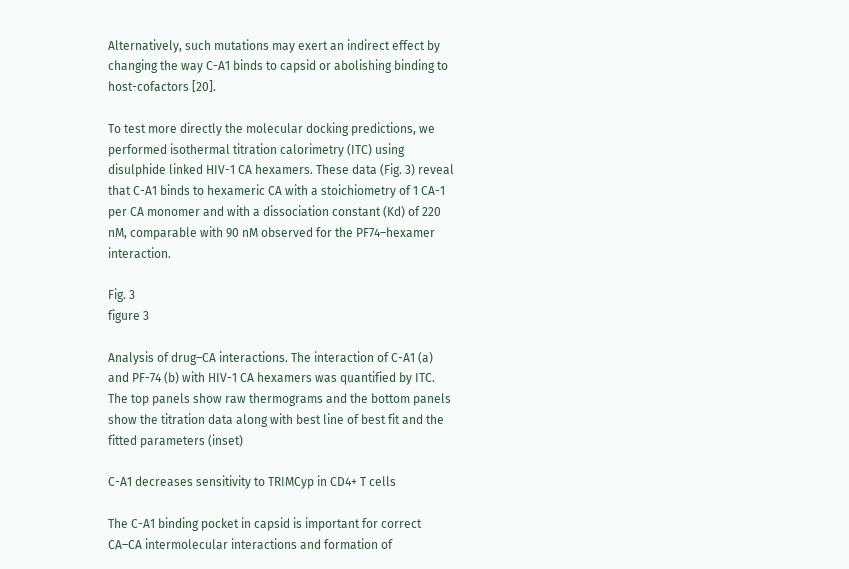Alternatively, such mutations may exert an indirect effect by changing the way C-A1 binds to capsid or abolishing binding to host-cofactors [20].

To test more directly the molecular docking predictions, we performed isothermal titration calorimetry (ITC) using disulphide linked HIV-1 CA hexamers. These data (Fig. 3) reveal that C-A1 binds to hexameric CA with a stoichiometry of 1 CA-1 per CA monomer and with a dissociation constant (Kd) of 220 nM, comparable with 90 nM observed for the PF74–hexamer interaction.

Fig. 3
figure 3

Analysis of drug–CA interactions. The interaction of C-A1 (a) and PF-74 (b) with HIV-1 CA hexamers was quantified by ITC. The top panels show raw thermograms and the bottom panels show the titration data along with best line of best fit and the fitted parameters (inset)

C-A1 decreases sensitivity to TRIMCyp in CD4+ T cells

The C-A1 binding pocket in capsid is important for correct CA–CA intermolecular interactions and formation of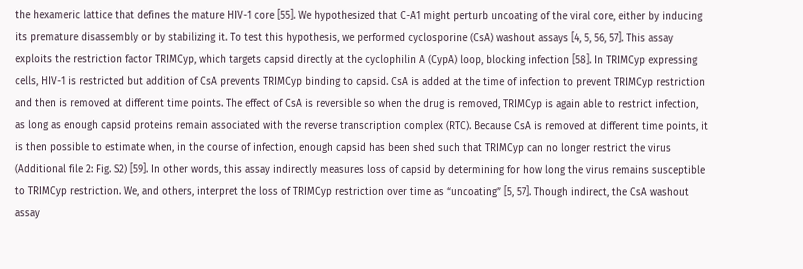the hexameric lattice that defines the mature HIV-1 core [55]. We hypothesized that C-A1 might perturb uncoating of the viral core, either by inducing its premature disassembly or by stabilizing it. To test this hypothesis, we performed cyclosporine (CsA) washout assays [4, 5, 56, 57]. This assay exploits the restriction factor TRIMCyp, which targets capsid directly at the cyclophilin A (CypA) loop, blocking infection [58]. In TRIMCyp expressing cells, HIV-1 is restricted but addition of CsA prevents TRIMCyp binding to capsid. CsA is added at the time of infection to prevent TRIMCyp restriction and then is removed at different time points. The effect of CsA is reversible so when the drug is removed, TRIMCyp is again able to restrict infection, as long as enough capsid proteins remain associated with the reverse transcription complex (RTC). Because CsA is removed at different time points, it is then possible to estimate when, in the course of infection, enough capsid has been shed such that TRIMCyp can no longer restrict the virus (Additional file 2: Fig. S2) [59]. In other words, this assay indirectly measures loss of capsid by determining for how long the virus remains susceptible to TRIMCyp restriction. We, and others, interpret the loss of TRIMCyp restriction over time as “uncoating” [5, 57]. Though indirect, the CsA washout assay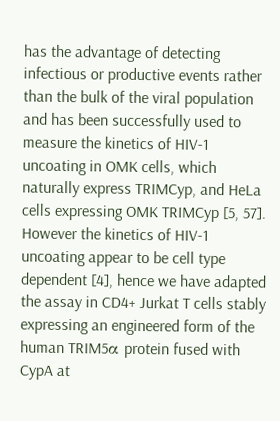has the advantage of detecting infectious or productive events rather than the bulk of the viral population and has been successfully used to measure the kinetics of HIV-1 uncoating in OMK cells, which naturally express TRIMCyp, and HeLa cells expressing OMK TRIMCyp [5, 57]. However the kinetics of HIV-1 uncoating appear to be cell type dependent [4], hence we have adapted the assay in CD4+ Jurkat T cells stably expressing an engineered form of the human TRIM5α protein fused with CypA at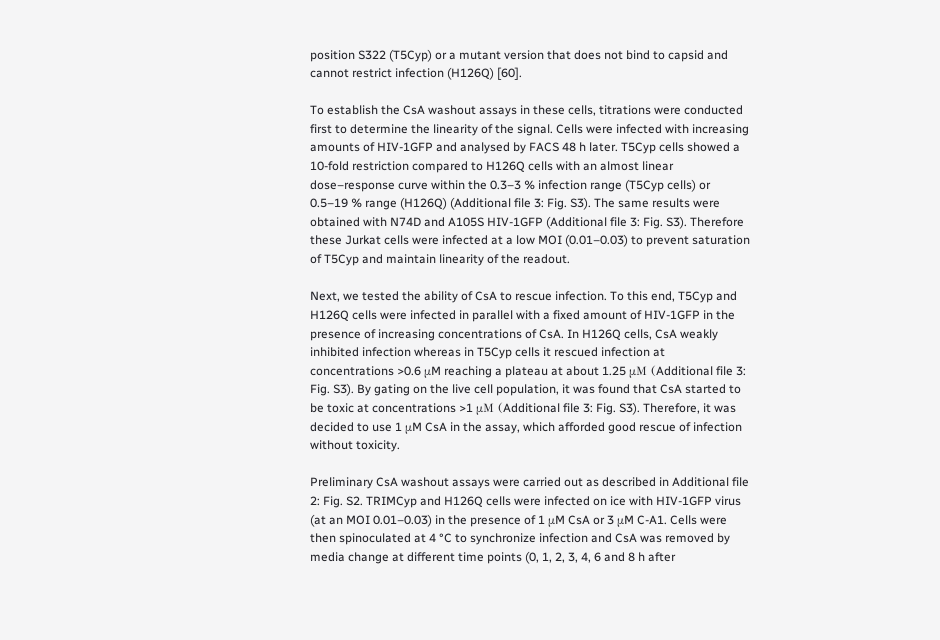position S322 (T5Cyp) or a mutant version that does not bind to capsid and cannot restrict infection (H126Q) [60].

To establish the CsA washout assays in these cells, titrations were conducted first to determine the linearity of the signal. Cells were infected with increasing amounts of HIV-1GFP and analysed by FACS 48 h later. T5Cyp cells showed a 10-fold restriction compared to H126Q cells with an almost linear dose–response curve within the 0.3–3 % infection range (T5Cyp cells) or 0.5–19 % range (H126Q) (Additional file 3: Fig. S3). The same results were obtained with N74D and A105S HIV-1GFP (Additional file 3: Fig. S3). Therefore these Jurkat cells were infected at a low MOI (0.01–0.03) to prevent saturation of T5Cyp and maintain linearity of the readout.

Next, we tested the ability of CsA to rescue infection. To this end, T5Cyp and H126Q cells were infected in parallel with a fixed amount of HIV-1GFP in the presence of increasing concentrations of CsA. In H126Q cells, CsA weakly inhibited infection whereas in T5Cyp cells it rescued infection at concentrations >0.6 μM reaching a plateau at about 1.25 μM (Additional file 3: Fig. S3). By gating on the live cell population, it was found that CsA started to be toxic at concentrations >1 μM (Additional file 3: Fig. S3). Therefore, it was decided to use 1 μM CsA in the assay, which afforded good rescue of infection without toxicity.

Preliminary CsA washout assays were carried out as described in Additional file 2: Fig. S2. TRIMCyp and H126Q cells were infected on ice with HIV-1GFP virus (at an MOI 0.01–0.03) in the presence of 1 μM CsA or 3 μM C-A1. Cells were then spinoculated at 4 °C to synchronize infection and CsA was removed by media change at different time points (0, 1, 2, 3, 4, 6 and 8 h after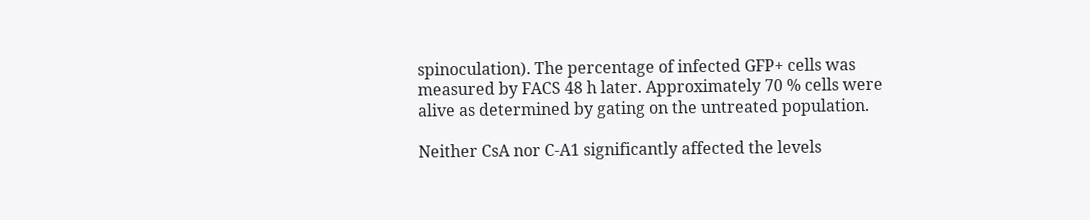spinoculation). The percentage of infected GFP+ cells was measured by FACS 48 h later. Approximately 70 % cells were alive as determined by gating on the untreated population.

Neither CsA nor C-A1 significantly affected the levels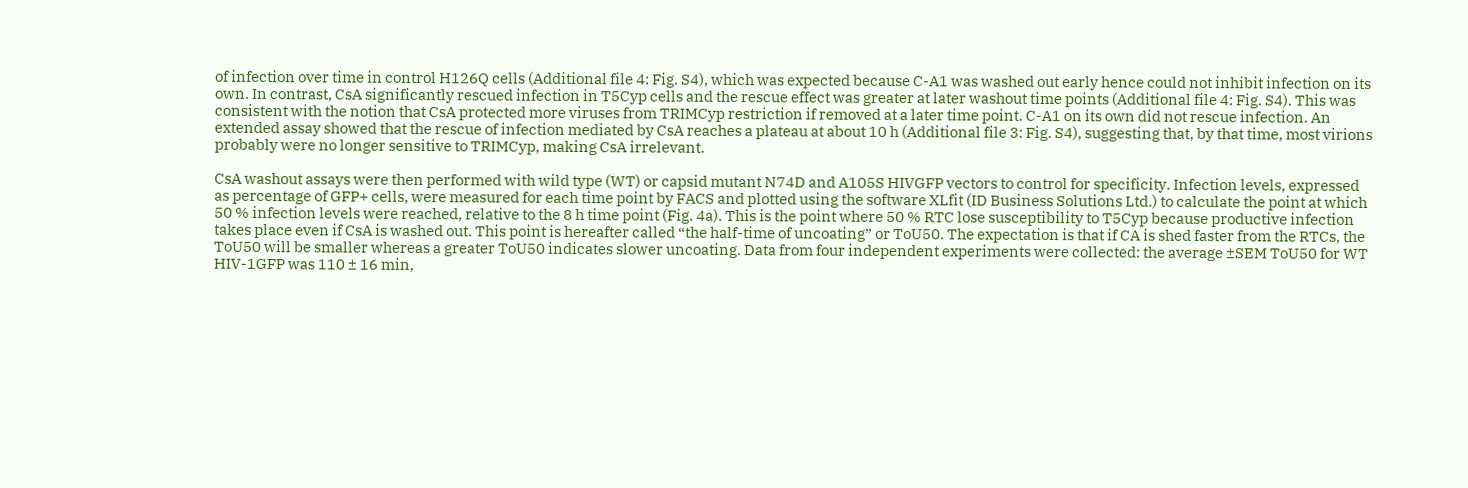of infection over time in control H126Q cells (Additional file 4: Fig. S4), which was expected because C-A1 was washed out early hence could not inhibit infection on its own. In contrast, CsA significantly rescued infection in T5Cyp cells and the rescue effect was greater at later washout time points (Additional file 4: Fig. S4). This was consistent with the notion that CsA protected more viruses from TRIMCyp restriction if removed at a later time point. C-A1 on its own did not rescue infection. An extended assay showed that the rescue of infection mediated by CsA reaches a plateau at about 10 h (Additional file 3: Fig. S4), suggesting that, by that time, most virions probably were no longer sensitive to TRIMCyp, making CsA irrelevant.

CsA washout assays were then performed with wild type (WT) or capsid mutant N74D and A105S HIVGFP vectors to control for specificity. Infection levels, expressed as percentage of GFP+ cells, were measured for each time point by FACS and plotted using the software XLfit (ID Business Solutions Ltd.) to calculate the point at which 50 % infection levels were reached, relative to the 8 h time point (Fig. 4a). This is the point where 50 % RTC lose susceptibility to T5Cyp because productive infection takes place even if CsA is washed out. This point is hereafter called “the half-time of uncoating” or ToU50. The expectation is that if CA is shed faster from the RTCs, the ToU50 will be smaller whereas a greater ToU50 indicates slower uncoating. Data from four independent experiments were collected: the average ±SEM ToU50 for WT HIV-1GFP was 110 ± 16 min,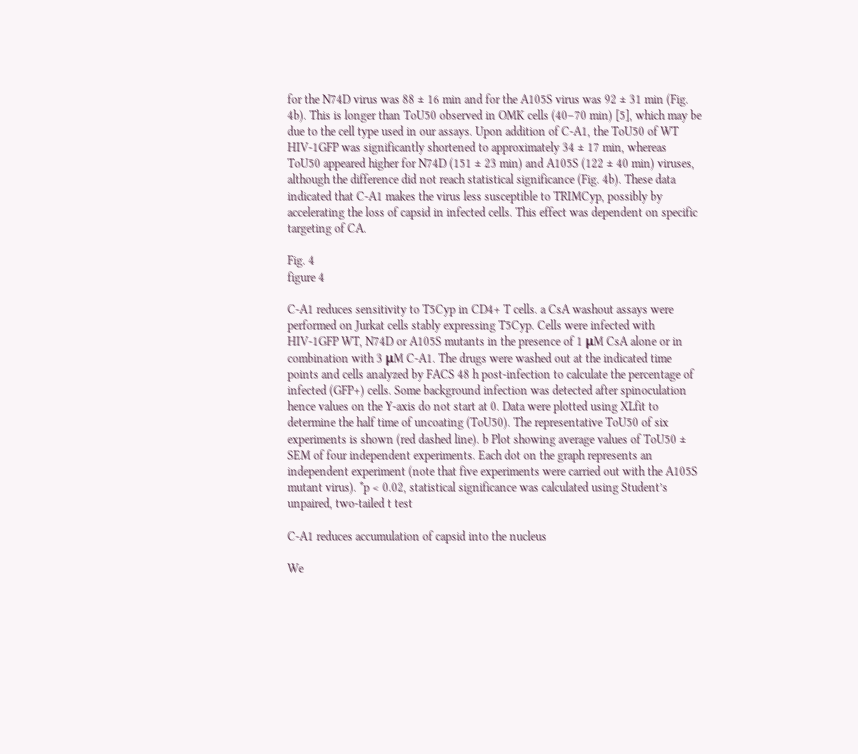for the N74D virus was 88 ± 16 min and for the A105S virus was 92 ± 31 min (Fig. 4b). This is longer than ToU50 observed in OMK cells (40–70 min) [5], which may be due to the cell type used in our assays. Upon addition of C-A1, the ToU50 of WT HIV-1GFP was significantly shortened to approximately 34 ± 17 min, whereas ToU50 appeared higher for N74D (151 ± 23 min) and A105S (122 ± 40 min) viruses, although the difference did not reach statistical significance (Fig. 4b). These data indicated that C-A1 makes the virus less susceptible to TRIMCyp, possibly by accelerating the loss of capsid in infected cells. This effect was dependent on specific targeting of CA.

Fig. 4
figure 4

C-A1 reduces sensitivity to T5Cyp in CD4+ T cells. a CsA washout assays were performed on Jurkat cells stably expressing T5Cyp. Cells were infected with HIV-1GFP WT, N74D or A105S mutants in the presence of 1 μM CsA alone or in combination with 3 μM C-A1. The drugs were washed out at the indicated time points and cells analyzed by FACS 48 h post-infection to calculate the percentage of infected (GFP+) cells. Some background infection was detected after spinoculation hence values on the Y-axis do not start at 0. Data were plotted using XLfit to determine the half time of uncoating (ToU50). The representative ToU50 of six experiments is shown (red dashed line). b Plot showing average values of ToU50 ± SEM of four independent experiments. Each dot on the graph represents an independent experiment (note that five experiments were carried out with the A105S mutant virus). *p < 0.02, statistical significance was calculated using Student’s unpaired, two-tailed t test

C-A1 reduces accumulation of capsid into the nucleus

We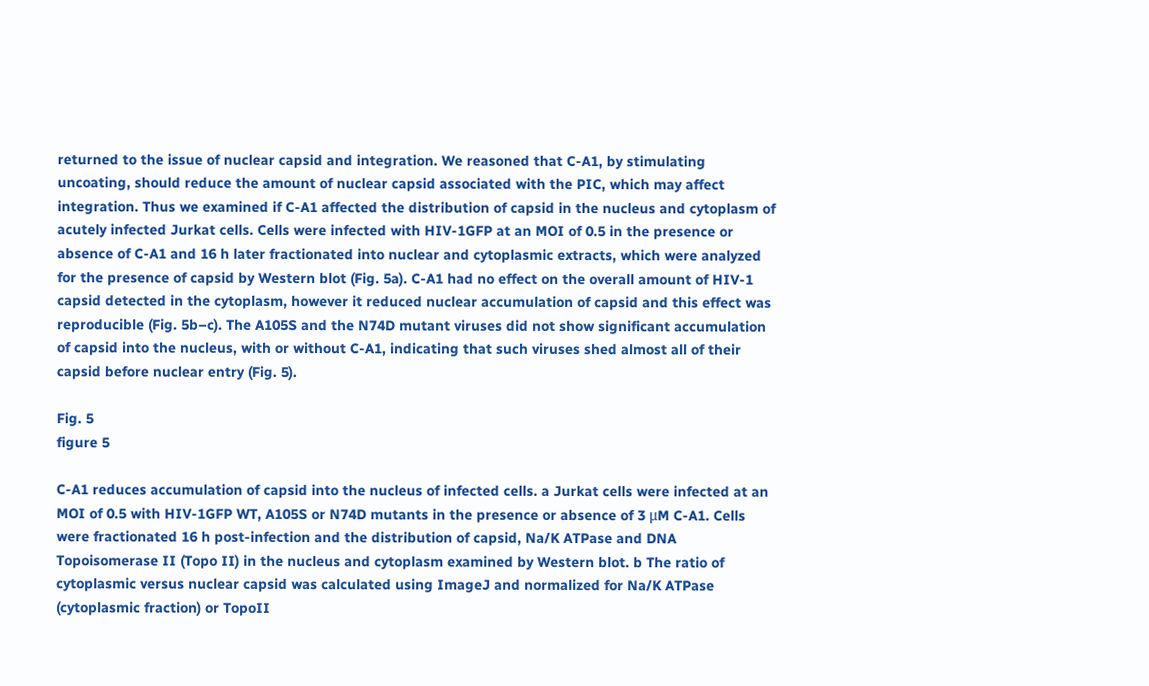returned to the issue of nuclear capsid and integration. We reasoned that C-A1, by stimulating uncoating, should reduce the amount of nuclear capsid associated with the PIC, which may affect integration. Thus we examined if C-A1 affected the distribution of capsid in the nucleus and cytoplasm of acutely infected Jurkat cells. Cells were infected with HIV-1GFP at an MOI of 0.5 in the presence or absence of C-A1 and 16 h later fractionated into nuclear and cytoplasmic extracts, which were analyzed for the presence of capsid by Western blot (Fig. 5a). C-A1 had no effect on the overall amount of HIV-1 capsid detected in the cytoplasm, however it reduced nuclear accumulation of capsid and this effect was reproducible (Fig. 5b–c). The A105S and the N74D mutant viruses did not show significant accumulation of capsid into the nucleus, with or without C-A1, indicating that such viruses shed almost all of their capsid before nuclear entry (Fig. 5).

Fig. 5
figure 5

C-A1 reduces accumulation of capsid into the nucleus of infected cells. a Jurkat cells were infected at an MOI of 0.5 with HIV-1GFP WT, A105S or N74D mutants in the presence or absence of 3 μM C-A1. Cells were fractionated 16 h post-infection and the distribution of capsid, Na/K ATPase and DNA Topoisomerase II (Topo II) in the nucleus and cytoplasm examined by Western blot. b The ratio of cytoplasmic versus nuclear capsid was calculated using ImageJ and normalized for Na/K ATPase (cytoplasmic fraction) or TopoII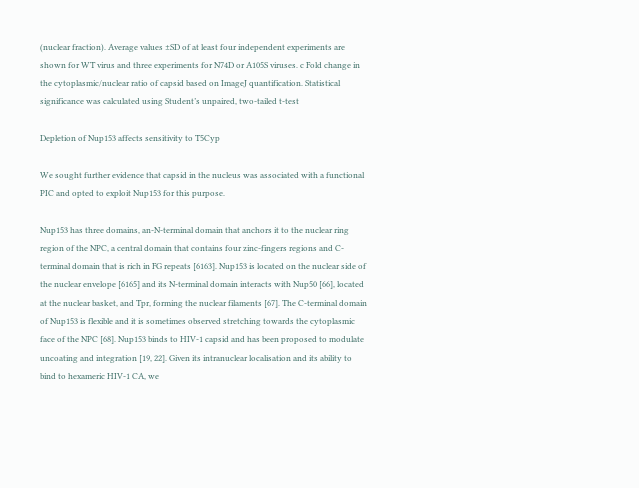(nuclear fraction). Average values ±SD of at least four independent experiments are shown for WT virus and three experiments for N74D or A105S viruses. c Fold change in the cytoplasmic/nuclear ratio of capsid based on ImageJ quantification. Statistical significance was calculated using Student’s unpaired, two-tailed t-test

Depletion of Nup153 affects sensitivity to T5Cyp

We sought further evidence that capsid in the nucleus was associated with a functional PIC and opted to exploit Nup153 for this purpose.

Nup153 has three domains, an-N-terminal domain that anchors it to the nuclear ring region of the NPC, a central domain that contains four zinc-fingers regions and C-terminal domain that is rich in FG repeats [6163]. Nup153 is located on the nuclear side of the nuclear envelope [6165] and its N-terminal domain interacts with Nup50 [66], located at the nuclear basket, and Tpr, forming the nuclear filaments [67]. The C-terminal domain of Nup153 is flexible and it is sometimes observed stretching towards the cytoplasmic face of the NPC [68]. Nup153 binds to HIV-1 capsid and has been proposed to modulate uncoating and integration [19, 22]. Given its intranuclear localisation and its ability to bind to hexameric HIV-1 CA, we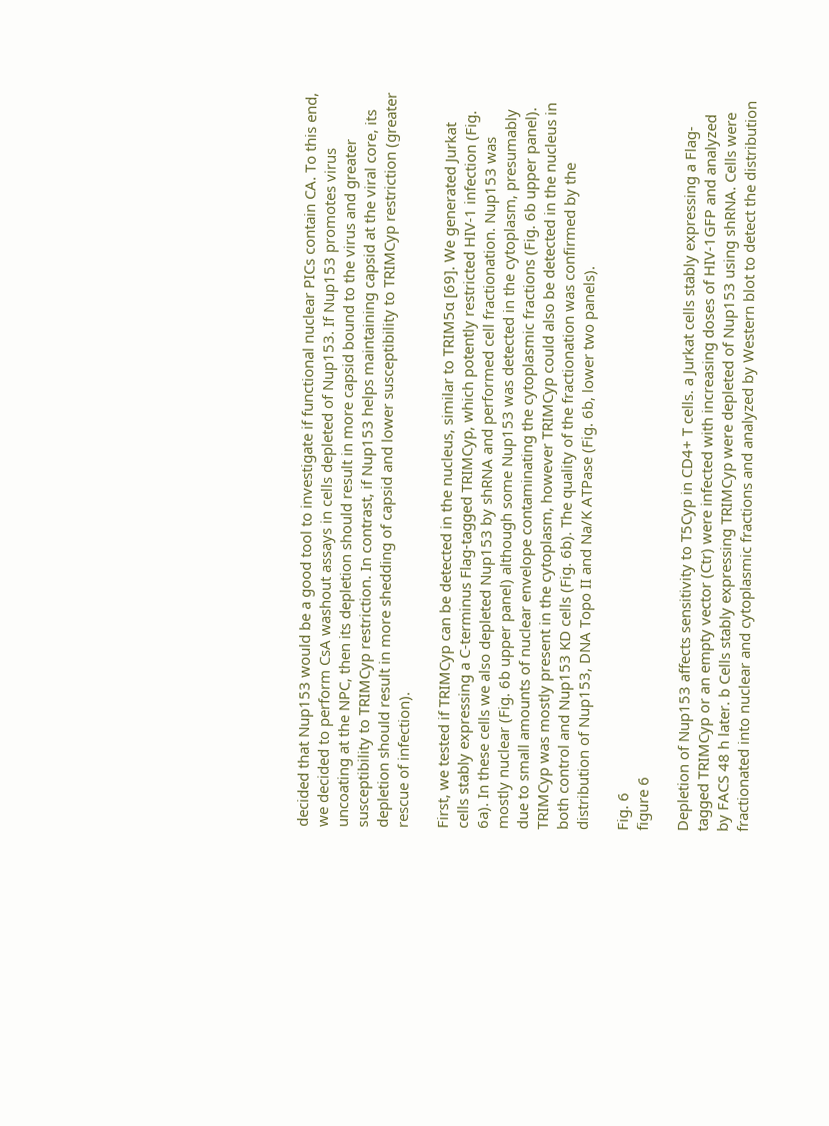decided that Nup153 would be a good tool to investigate if functional nuclear PICs contain CA. To this end, we decided to perform CsA washout assays in cells depleted of Nup153. If Nup153 promotes virus uncoating at the NPC, then its depletion should result in more capsid bound to the virus and greater susceptibility to TRIMCyp restriction. In contrast, if Nup153 helps maintaining capsid at the viral core, its depletion should result in more shedding of capsid and lower susceptibility to TRIMCyp restriction (greater rescue of infection).

First, we tested if TRIMCyp can be detected in the nucleus, similar to TRIM5α [69]. We generated Jurkat cells stably expressing a C-terminus Flag-tagged TRIMCyp, which potently restricted HIV-1 infection (Fig. 6a). In these cells we also depleted Nup153 by shRNA and performed cell fractionation. Nup153 was mostly nuclear (Fig. 6b upper panel) although some Nup153 was detected in the cytoplasm, presumably due to small amounts of nuclear envelope contaminating the cytoplasmic fractions (Fig. 6b upper panel). TRIMCyp was mostly present in the cytoplasm, however TRIMCyp could also be detected in the nucleus in both control and Nup153 KD cells (Fig. 6b). The quality of the fractionation was confirmed by the distribution of Nup153, DNA Topo II and Na/K ATPase (Fig. 6b, lower two panels).

Fig. 6
figure 6

Depletion of Nup153 affects sensitivity to T5Cyp in CD4+ T cells. a Jurkat cells stably expressing a Flag-tagged TRIMCyp or an empty vector (Ctr) were infected with increasing doses of HIV-1GFP and analyzed by FACS 48 h later. b Cells stably expressing TRIMCyp were depleted of Nup153 using shRNA. Cells were fractionated into nuclear and cytoplasmic fractions and analyzed by Western blot to detect the distribution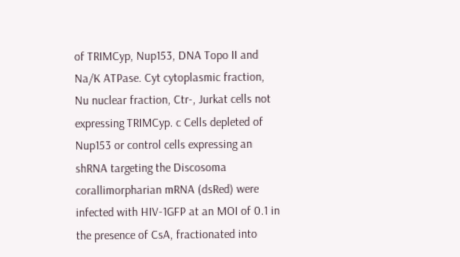of TRIMCyp, Nup153, DNA Topo II and Na/K ATPase. Cyt cytoplasmic fraction, Nu nuclear fraction, Ctr-, Jurkat cells not expressing TRIMCyp. c Cells depleted of Nup153 or control cells expressing an shRNA targeting the Discosoma corallimorpharian mRNA (dsRed) were infected with HIV-1GFP at an MOI of 0.1 in the presence of CsA, fractionated into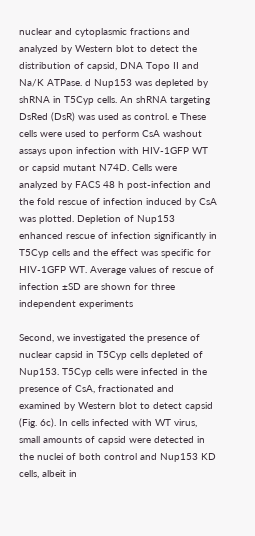nuclear and cytoplasmic fractions and analyzed by Western blot to detect the distribution of capsid, DNA Topo II and Na/K ATPase. d Nup153 was depleted by shRNA in T5Cyp cells. An shRNA targeting DsRed (DsR) was used as control. e These cells were used to perform CsA washout assays upon infection with HIV-1GFP WT or capsid mutant N74D. Cells were analyzed by FACS 48 h post-infection and the fold rescue of infection induced by CsA was plotted. Depletion of Nup153 enhanced rescue of infection significantly in T5Cyp cells and the effect was specific for HIV-1GFP WT. Average values of rescue of infection ±SD are shown for three independent experiments

Second, we investigated the presence of nuclear capsid in T5Cyp cells depleted of Nup153. T5Cyp cells were infected in the presence of CsA, fractionated and examined by Western blot to detect capsid (Fig. 6c). In cells infected with WT virus, small amounts of capsid were detected in the nuclei of both control and Nup153 KD cells, albeit in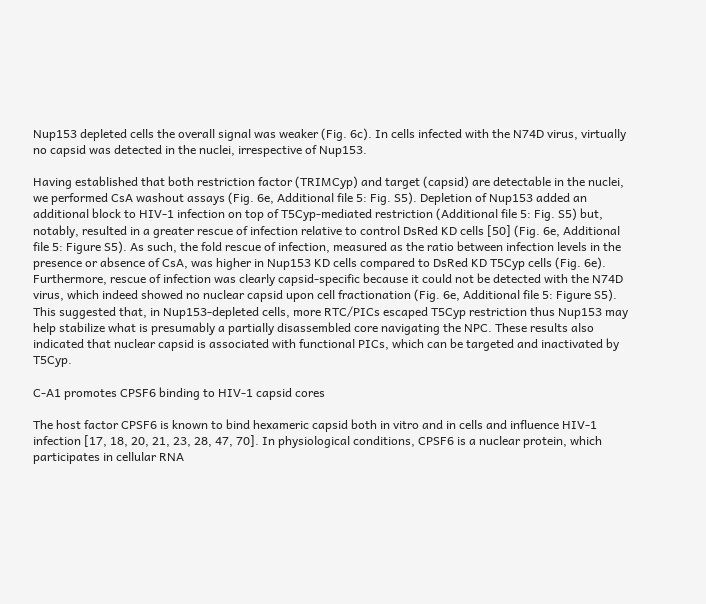Nup153 depleted cells the overall signal was weaker (Fig. 6c). In cells infected with the N74D virus, virtually no capsid was detected in the nuclei, irrespective of Nup153.

Having established that both restriction factor (TRIMCyp) and target (capsid) are detectable in the nuclei, we performed CsA washout assays (Fig. 6e, Additional file 5: Fig. S5). Depletion of Nup153 added an additional block to HIV-1 infection on top of T5Cyp-mediated restriction (Additional file 5: Fig. S5) but, notably, resulted in a greater rescue of infection relative to control DsRed KD cells [50] (Fig. 6e, Additional file 5: Figure S5). As such, the fold rescue of infection, measured as the ratio between infection levels in the presence or absence of CsA, was higher in Nup153 KD cells compared to DsRed KD T5Cyp cells (Fig. 6e). Furthermore, rescue of infection was clearly capsid-specific because it could not be detected with the N74D virus, which indeed showed no nuclear capsid upon cell fractionation (Fig. 6e, Additional file 5: Figure S5). This suggested that, in Nup153-depleted cells, more RTC/PICs escaped T5Cyp restriction thus Nup153 may help stabilize what is presumably a partially disassembled core navigating the NPC. These results also indicated that nuclear capsid is associated with functional PICs, which can be targeted and inactivated by T5Cyp.

C-A1 promotes CPSF6 binding to HIV-1 capsid cores

The host factor CPSF6 is known to bind hexameric capsid both in vitro and in cells and influence HIV-1 infection [17, 18, 20, 21, 23, 28, 47, 70]. In physiological conditions, CPSF6 is a nuclear protein, which participates in cellular RNA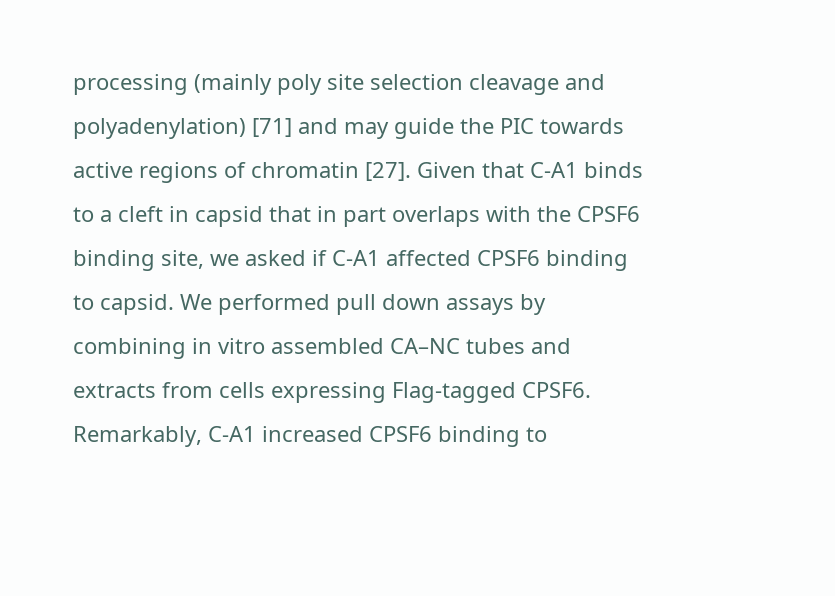processing (mainly poly site selection cleavage and polyadenylation) [71] and may guide the PIC towards active regions of chromatin [27]. Given that C-A1 binds to a cleft in capsid that in part overlaps with the CPSF6 binding site, we asked if C-A1 affected CPSF6 binding to capsid. We performed pull down assays by combining in vitro assembled CA–NC tubes and extracts from cells expressing Flag-tagged CPSF6. Remarkably, C-A1 increased CPSF6 binding to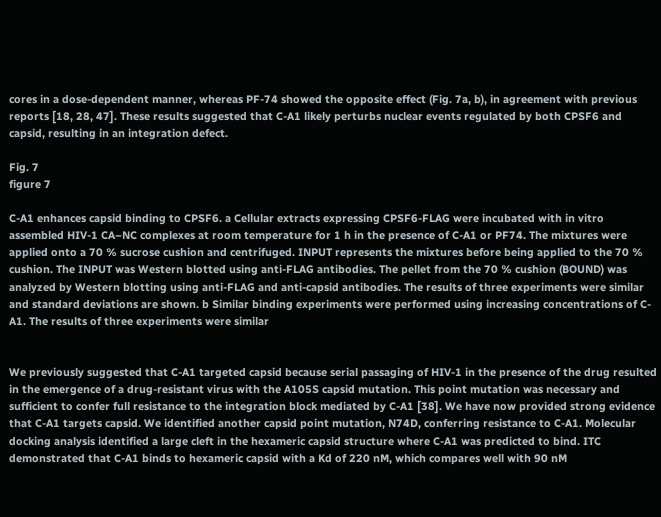cores in a dose-dependent manner, whereas PF-74 showed the opposite effect (Fig. 7a, b), in agreement with previous reports [18, 28, 47]. These results suggested that C-A1 likely perturbs nuclear events regulated by both CPSF6 and capsid, resulting in an integration defect.

Fig. 7
figure 7

C-A1 enhances capsid binding to CPSF6. a Cellular extracts expressing CPSF6-FLAG were incubated with in vitro assembled HIV-1 CA–NC complexes at room temperature for 1 h in the presence of C-A1 or PF74. The mixtures were applied onto a 70 % sucrose cushion and centrifuged. INPUT represents the mixtures before being applied to the 70 % cushion. The INPUT was Western blotted using anti-FLAG antibodies. The pellet from the 70 % cushion (BOUND) was analyzed by Western blotting using anti-FLAG and anti-capsid antibodies. The results of three experiments were similar and standard deviations are shown. b Similar binding experiments were performed using increasing concentrations of C-A1. The results of three experiments were similar


We previously suggested that C-A1 targeted capsid because serial passaging of HIV-1 in the presence of the drug resulted in the emergence of a drug-resistant virus with the A105S capsid mutation. This point mutation was necessary and sufficient to confer full resistance to the integration block mediated by C-A1 [38]. We have now provided strong evidence that C-A1 targets capsid. We identified another capsid point mutation, N74D, conferring resistance to C-A1. Molecular docking analysis identified a large cleft in the hexameric capsid structure where C-A1 was predicted to bind. ITC demonstrated that C-A1 binds to hexameric capsid with a Kd of 220 nM, which compares well with 90 nM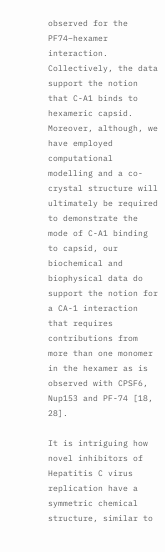observed for the PF74–hexamer interaction. Collectively, the data support the notion that C-A1 binds to hexameric capsid. Moreover, although, we have employed computational modelling and a co-crystal structure will ultimately be required to demonstrate the mode of C-A1 binding to capsid, our biochemical and biophysical data do support the notion for a CA-1 interaction that requires contributions from more than one monomer in the hexamer as is observed with CPSF6, Nup153 and PF-74 [18, 28].

It is intriguing how novel inhibitors of Hepatitis C virus replication have a symmetric chemical structure, similar to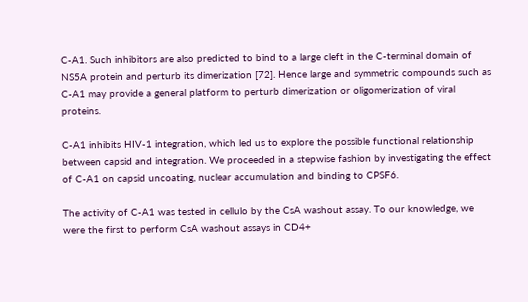C-A1. Such inhibitors are also predicted to bind to a large cleft in the C-terminal domain of NS5A protein and perturb its dimerization [72]. Hence large and symmetric compounds such as C-A1 may provide a general platform to perturb dimerization or oligomerization of viral proteins.

C-A1 inhibits HIV-1 integration, which led us to explore the possible functional relationship between capsid and integration. We proceeded in a stepwise fashion by investigating the effect of C-A1 on capsid uncoating, nuclear accumulation and binding to CPSF6.

The activity of C-A1 was tested in cellulo by the CsA washout assay. To our knowledge, we were the first to perform CsA washout assays in CD4+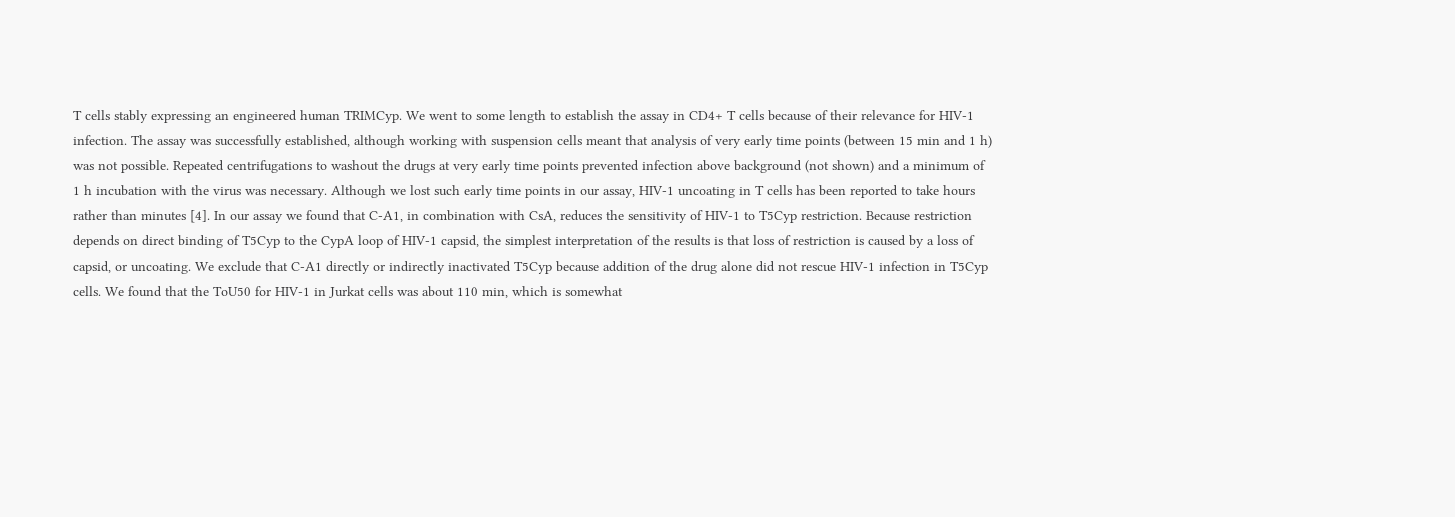T cells stably expressing an engineered human TRIMCyp. We went to some length to establish the assay in CD4+ T cells because of their relevance for HIV-1 infection. The assay was successfully established, although working with suspension cells meant that analysis of very early time points (between 15 min and 1 h) was not possible. Repeated centrifugations to washout the drugs at very early time points prevented infection above background (not shown) and a minimum of 1 h incubation with the virus was necessary. Although we lost such early time points in our assay, HIV-1 uncoating in T cells has been reported to take hours rather than minutes [4]. In our assay we found that C-A1, in combination with CsA, reduces the sensitivity of HIV-1 to T5Cyp restriction. Because restriction depends on direct binding of T5Cyp to the CypA loop of HIV-1 capsid, the simplest interpretation of the results is that loss of restriction is caused by a loss of capsid, or uncoating. We exclude that C-A1 directly or indirectly inactivated T5Cyp because addition of the drug alone did not rescue HIV-1 infection in T5Cyp cells. We found that the ToU50 for HIV-1 in Jurkat cells was about 110 min, which is somewhat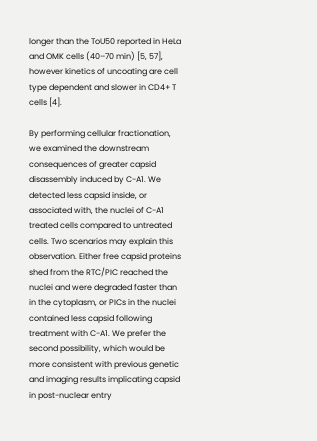longer than the ToU50 reported in HeLa and OMK cells (40–70 min) [5, 57], however kinetics of uncoating are cell type dependent and slower in CD4+ T cells [4].

By performing cellular fractionation, we examined the downstream consequences of greater capsid disassembly induced by C-A1. We detected less capsid inside, or associated with, the nuclei of C-A1 treated cells compared to untreated cells. Two scenarios may explain this observation. Either free capsid proteins shed from the RTC/PIC reached the nuclei and were degraded faster than in the cytoplasm, or PICs in the nuclei contained less capsid following treatment with C-A1. We prefer the second possibility, which would be more consistent with previous genetic and imaging results implicating capsid in post-nuclear entry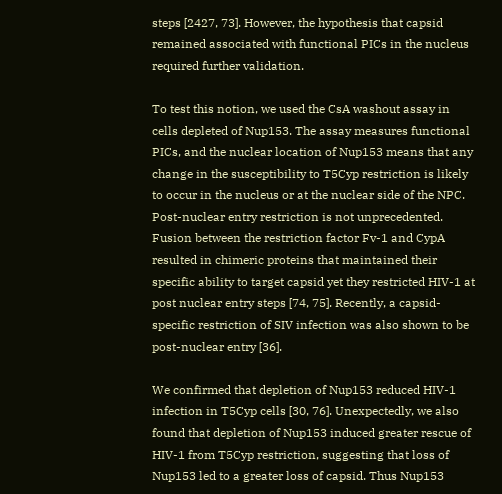steps [2427, 73]. However, the hypothesis that capsid remained associated with functional PICs in the nucleus required further validation.

To test this notion, we used the CsA washout assay in cells depleted of Nup153. The assay measures functional PICs, and the nuclear location of Nup153 means that any change in the susceptibility to T5Cyp restriction is likely to occur in the nucleus or at the nuclear side of the NPC. Post-nuclear entry restriction is not unprecedented. Fusion between the restriction factor Fv-1 and CypA resulted in chimeric proteins that maintained their specific ability to target capsid yet they restricted HIV-1 at post nuclear entry steps [74, 75]. Recently, a capsid-specific restriction of SIV infection was also shown to be post-nuclear entry [36].

We confirmed that depletion of Nup153 reduced HIV-1 infection in T5Cyp cells [30, 76]. Unexpectedly, we also found that depletion of Nup153 induced greater rescue of HIV-1 from T5Cyp restriction, suggesting that loss of Nup153 led to a greater loss of capsid. Thus Nup153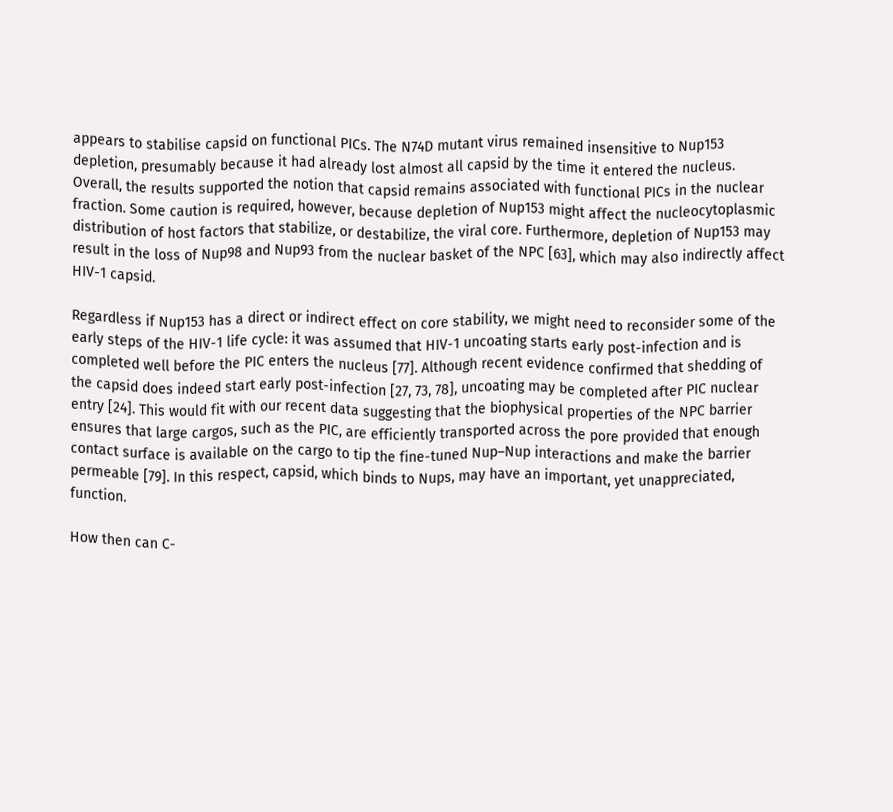appears to stabilise capsid on functional PICs. The N74D mutant virus remained insensitive to Nup153 depletion, presumably because it had already lost almost all capsid by the time it entered the nucleus. Overall, the results supported the notion that capsid remains associated with functional PICs in the nuclear fraction. Some caution is required, however, because depletion of Nup153 might affect the nucleocytoplasmic distribution of host factors that stabilize, or destabilize, the viral core. Furthermore, depletion of Nup153 may result in the loss of Nup98 and Nup93 from the nuclear basket of the NPC [63], which may also indirectly affect HIV-1 capsid.

Regardless if Nup153 has a direct or indirect effect on core stability, we might need to reconsider some of the early steps of the HIV-1 life cycle: it was assumed that HIV-1 uncoating starts early post-infection and is completed well before the PIC enters the nucleus [77]. Although recent evidence confirmed that shedding of the capsid does indeed start early post-infection [27, 73, 78], uncoating may be completed after PIC nuclear entry [24]. This would fit with our recent data suggesting that the biophysical properties of the NPC barrier ensures that large cargos, such as the PIC, are efficiently transported across the pore provided that enough contact surface is available on the cargo to tip the fine-tuned Nup–Nup interactions and make the barrier permeable [79]. In this respect, capsid, which binds to Nups, may have an important, yet unappreciated, function.

How then can C-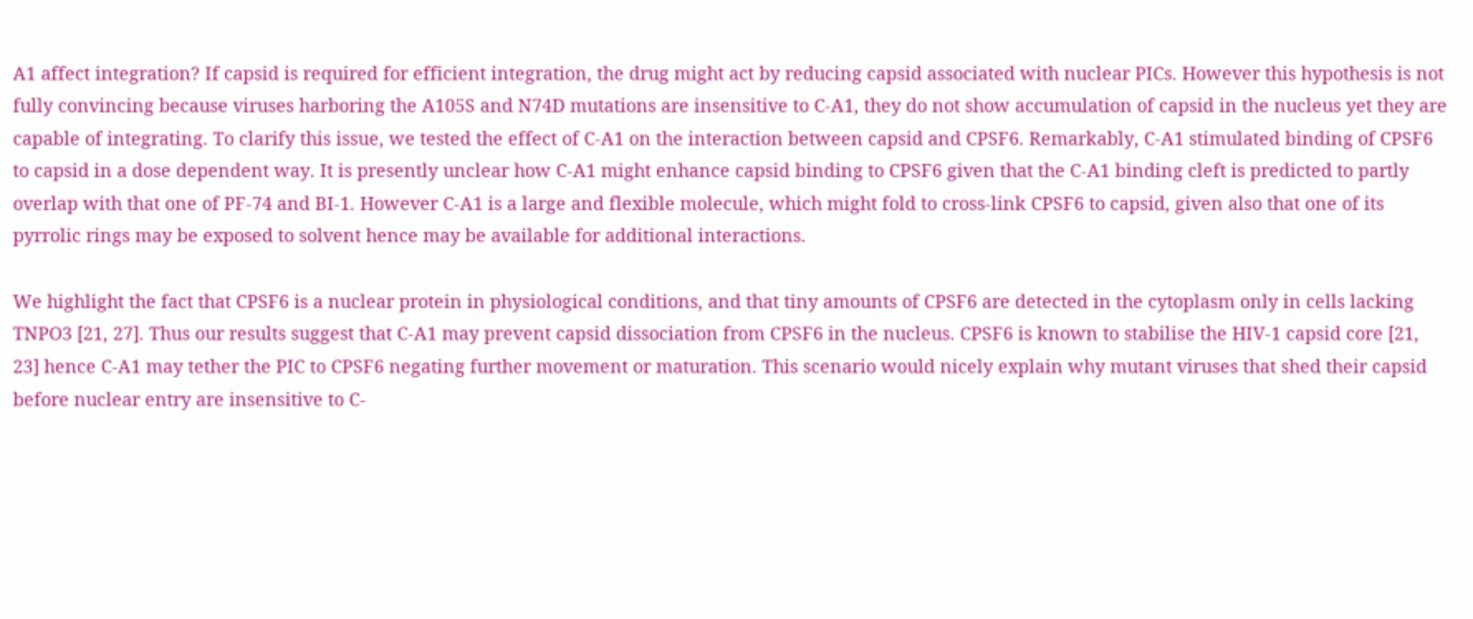A1 affect integration? If capsid is required for efficient integration, the drug might act by reducing capsid associated with nuclear PICs. However this hypothesis is not fully convincing because viruses harboring the A105S and N74D mutations are insensitive to C-A1, they do not show accumulation of capsid in the nucleus yet they are capable of integrating. To clarify this issue, we tested the effect of C-A1 on the interaction between capsid and CPSF6. Remarkably, C-A1 stimulated binding of CPSF6 to capsid in a dose dependent way. It is presently unclear how C-A1 might enhance capsid binding to CPSF6 given that the C-A1 binding cleft is predicted to partly overlap with that one of PF-74 and BI-1. However C-A1 is a large and flexible molecule, which might fold to cross-link CPSF6 to capsid, given also that one of its pyrrolic rings may be exposed to solvent hence may be available for additional interactions.

We highlight the fact that CPSF6 is a nuclear protein in physiological conditions, and that tiny amounts of CPSF6 are detected in the cytoplasm only in cells lacking TNPO3 [21, 27]. Thus our results suggest that C-A1 may prevent capsid dissociation from CPSF6 in the nucleus. CPSF6 is known to stabilise the HIV-1 capsid core [21, 23] hence C-A1 may tether the PIC to CPSF6 negating further movement or maturation. This scenario would nicely explain why mutant viruses that shed their capsid before nuclear entry are insensitive to C-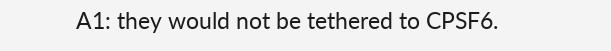A1: they would not be tethered to CPSF6.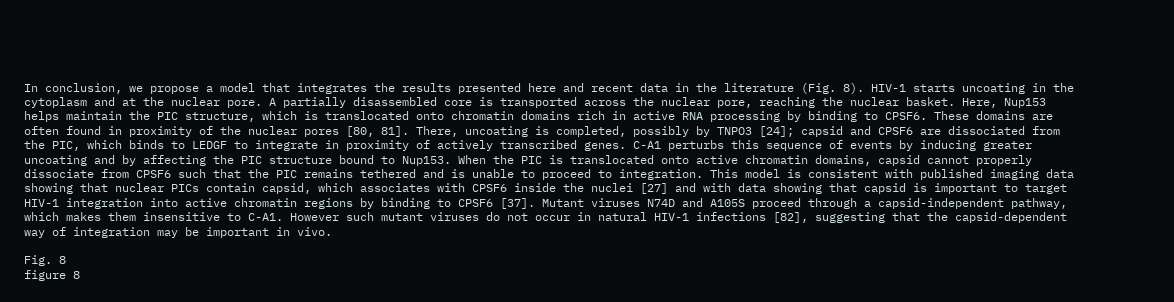In conclusion, we propose a model that integrates the results presented here and recent data in the literature (Fig. 8). HIV-1 starts uncoating in the cytoplasm and at the nuclear pore. A partially disassembled core is transported across the nuclear pore, reaching the nuclear basket. Here, Nup153 helps maintain the PIC structure, which is translocated onto chromatin domains rich in active RNA processing by binding to CPSF6. These domains are often found in proximity of the nuclear pores [80, 81]. There, uncoating is completed, possibly by TNPO3 [24]; capsid and CPSF6 are dissociated from the PIC, which binds to LEDGF to integrate in proximity of actively transcribed genes. C-A1 perturbs this sequence of events by inducing greater uncoating and by affecting the PIC structure bound to Nup153. When the PIC is translocated onto active chromatin domains, capsid cannot properly dissociate from CPSF6 such that the PIC remains tethered and is unable to proceed to integration. This model is consistent with published imaging data showing that nuclear PICs contain capsid, which associates with CPSF6 inside the nuclei [27] and with data showing that capsid is important to target HIV-1 integration into active chromatin regions by binding to CPSF6 [37]. Mutant viruses N74D and A105S proceed through a capsid-independent pathway, which makes them insensitive to C-A1. However such mutant viruses do not occur in natural HIV-1 infections [82], suggesting that the capsid-dependent way of integration may be important in vivo.

Fig. 8
figure 8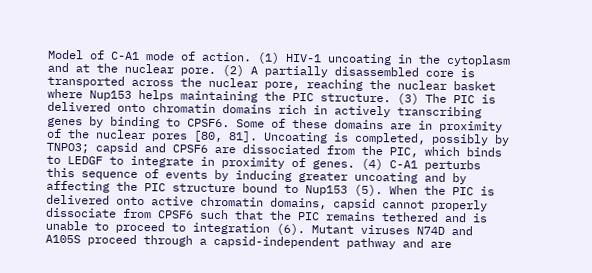Model of C-A1 mode of action. (1) HIV-1 uncoating in the cytoplasm and at the nuclear pore. (2) A partially disassembled core is transported across the nuclear pore, reaching the nuclear basket where Nup153 helps maintaining the PIC structure. (3) The PIC is delivered onto chromatin domains rich in actively transcribing genes by binding to CPSF6. Some of these domains are in proximity of the nuclear pores [80, 81]. Uncoating is completed, possibly by TNPO3; capsid and CPSF6 are dissociated from the PIC, which binds to LEDGF to integrate in proximity of genes. (4) C-A1 perturbs this sequence of events by inducing greater uncoating and by affecting the PIC structure bound to Nup153 (5). When the PIC is delivered onto active chromatin domains, capsid cannot properly dissociate from CPSF6 such that the PIC remains tethered and is unable to proceed to integration (6). Mutant viruses N74D and A105S proceed through a capsid-independent pathway and are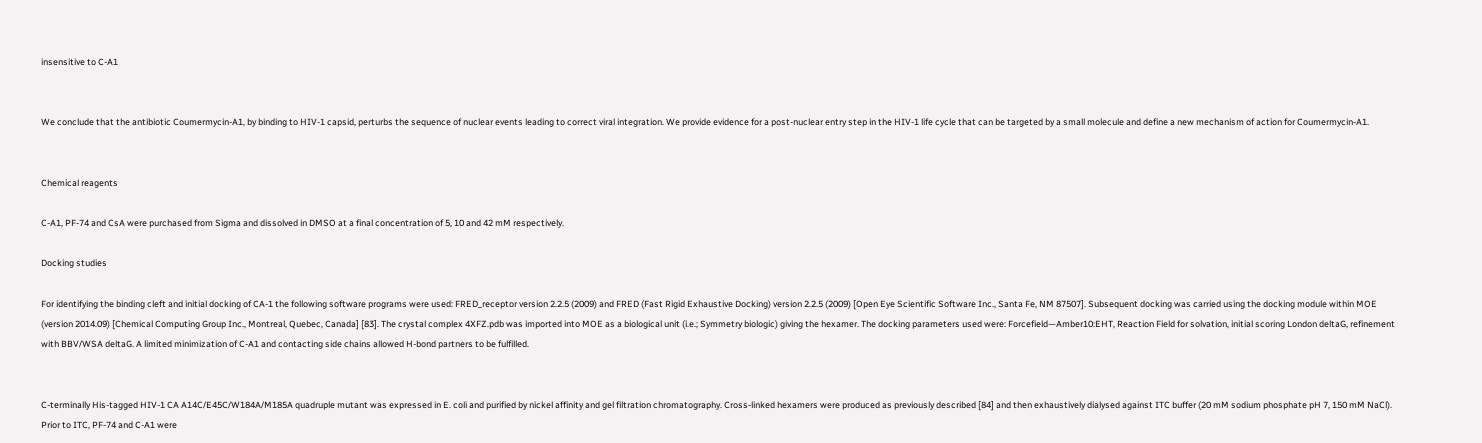insensitive to C-A1


We conclude that the antibiotic Coumermycin-A1, by binding to HIV-1 capsid, perturbs the sequence of nuclear events leading to correct viral integration. We provide evidence for a post-nuclear entry step in the HIV-1 life cycle that can be targeted by a small molecule and define a new mechanism of action for Coumermycin-A1.


Chemical reagents

C-A1, PF-74 and CsA were purchased from Sigma and dissolved in DMSO at a final concentration of 5, 10 and 42 mM respectively.

Docking studies

For identifying the binding cleft and initial docking of CA-1 the following software programs were used: FRED_receptor version 2.2.5 (2009) and FRED (Fast Rigid Exhaustive Docking) version 2.2.5 (2009) [Open Eye Scientific Software Inc., Santa Fe, NM 87507]. Subsequent docking was carried using the docking module within MOE (version 2014.09) [Chemical Computing Group Inc., Montreal, Quebec, Canada] [83]. The crystal complex 4XFZ.pdb was imported into MOE as a biological unit (i.e.; Symmetry biologic) giving the hexamer. The docking parameters used were: Forcefield—Amber10:EHT, Reaction Field for solvation, initial scoring London deltaG, refinement with BBV/WSA deltaG. A limited minimization of C-A1 and contacting side chains allowed H-bond partners to be fulfilled.


C-terminally His-tagged HIV-1 CA A14C/E45C/W184A/M185A quadruple mutant was expressed in E. coli and purified by nickel affinity and gel filtration chromatography. Cross-linked hexamers were produced as previously described [84] and then exhaustively dialysed against ITC buffer (20 mM sodium phosphate pH 7, 150 mM NaCl). Prior to ITC, PF-74 and C-A1 were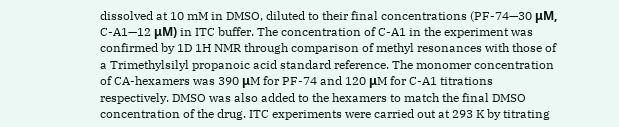dissolved at 10 mM in DMSO, diluted to their final concentrations (PF-74—30 μM, C-A1—12 μM) in ITC buffer. The concentration of C-A1 in the experiment was confirmed by 1D 1H NMR through comparison of methyl resonances with those of a Trimethylsilyl propanoic acid standard reference. The monomer concentration of CA-hexamers was 390 μM for PF-74 and 120 μM for C-A1 titrations respectively. DMSO was also added to the hexamers to match the final DMSO concentration of the drug. ITC experiments were carried out at 293 K by titrating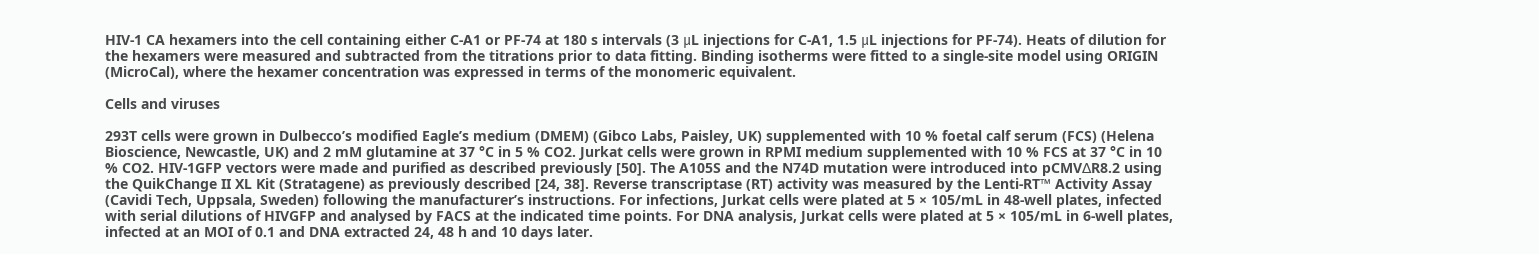HIV-1 CA hexamers into the cell containing either C-A1 or PF-74 at 180 s intervals (3 μL injections for C-A1, 1.5 μL injections for PF-74). Heats of dilution for the hexamers were measured and subtracted from the titrations prior to data fitting. Binding isotherms were fitted to a single-site model using ORIGIN (MicroCal), where the hexamer concentration was expressed in terms of the monomeric equivalent.

Cells and viruses

293T cells were grown in Dulbecco’s modified Eagle’s medium (DMEM) (Gibco Labs, Paisley, UK) supplemented with 10 % foetal calf serum (FCS) (Helena Bioscience, Newcastle, UK) and 2 mM glutamine at 37 °C in 5 % CO2. Jurkat cells were grown in RPMI medium supplemented with 10 % FCS at 37 °C in 10 % CO2. HIV-1GFP vectors were made and purified as described previously [50]. The A105S and the N74D mutation were introduced into pCMV∆R8.2 using the QuikChange II XL Kit (Stratagene) as previously described [24, 38]. Reverse transcriptase (RT) activity was measured by the Lenti-RT™ Activity Assay (Cavidi Tech, Uppsala, Sweden) following the manufacturer’s instructions. For infections, Jurkat cells were plated at 5 × 105/mL in 48-well plates, infected with serial dilutions of HIVGFP and analysed by FACS at the indicated time points. For DNA analysis, Jurkat cells were plated at 5 × 105/mL in 6-well plates, infected at an MOI of 0.1 and DNA extracted 24, 48 h and 10 days later.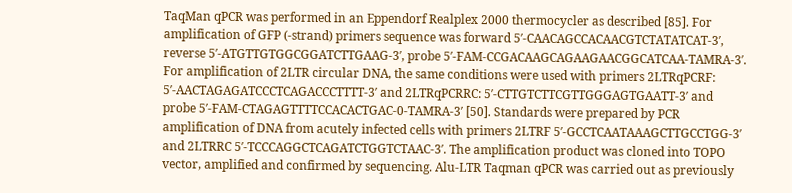TaqMan qPCR was performed in an Eppendorf Realplex 2000 thermocycler as described [85]. For amplification of GFP (-strand) primers sequence was forward 5′-CAACAGCCACAACGTCTATATCAT-3′, reverse 5′-ATGTTGTGGCGGATCTTGAAG-3′, probe 5′-FAM-CCGACAAGCAGAAGAACGGCATCAA-TAMRA-3′. For amplification of 2LTR circular DNA, the same conditions were used with primers 2LTRqPCRF: 5′-AACTAGAGATCCCTCAGACCCTTTT-3′ and 2LTRqPCRRC: 5′-CTTGTCTTCGTTGGGAGTGAATT-3′ and probe 5′-FAM-CTAGAGTTTTCCACACTGAC-0-TAMRA-3′ [50]. Standards were prepared by PCR amplification of DNA from acutely infected cells with primers 2LTRF 5′-GCCTCAATAAAGCTTGCCTGG-3′ and 2LTRRC 5′-TCCCAGGCTCAGATCTGGTCTAAC-3′. The amplification product was cloned into TOPO vector, amplified and confirmed by sequencing. Alu-LTR Taqman qPCR was carried out as previously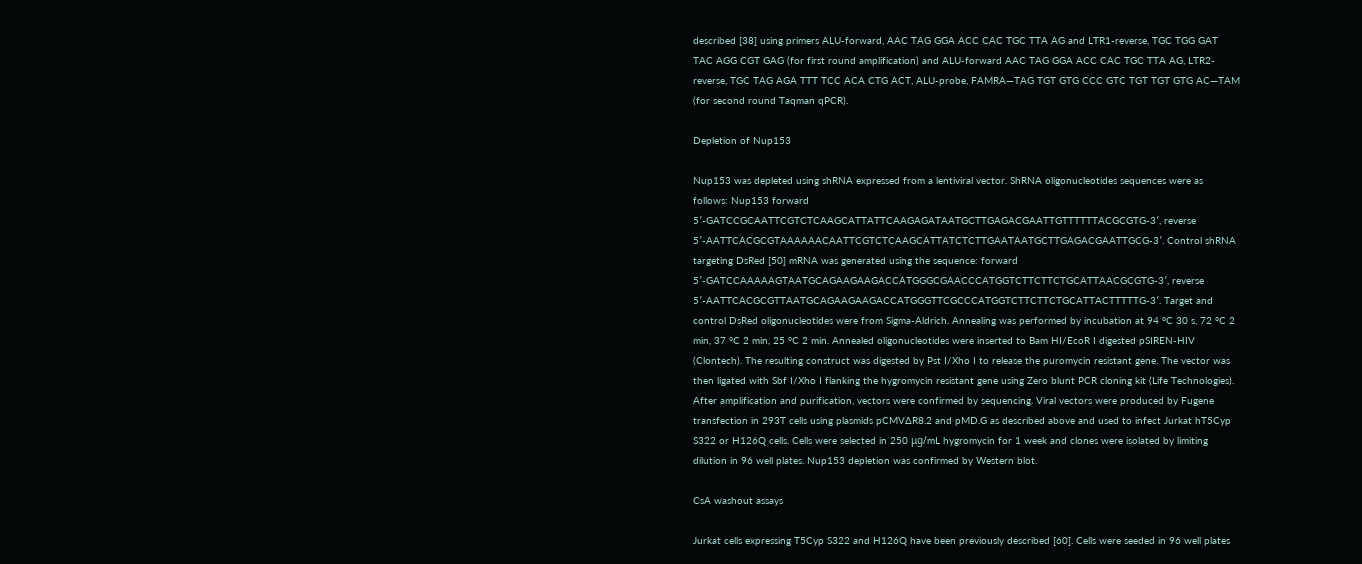described [38] using primers ALU-forward, AAC TAG GGA ACC CAC TGC TTA AG and LTR1-reverse, TGC TGG GAT TAC AGG CGT GAG (for first round amplification) and ALU-forward AAC TAG GGA ACC CAC TGC TTA AG, LTR2-reverse, TGC TAG AGA TTT TCC ACA CTG ACT, ALU-probe, FAMRA—TAG TGT GTG CCC GTC TGT TGT GTG AC—TAM (for second round Taqman qPCR).

Depletion of Nup153

Nup153 was depleted using shRNA expressed from a lentiviral vector. ShRNA oligonucleotides sequences were as follows: Nup153 forward 5′-GATCCGCAATTCGTCTCAAGCATTATTCAAGAGATAATGCTTGAGACGAATTGTTTTTTACGCGTG-3′, reverse 5′-AATTCACGCGTAAAAAACAATTCGTCTCAAGCATTATCTCTTGAATAATGCTTGAGACGAATTGCG-3′. Control shRNA targeting DsRed [50] mRNA was generated using the sequence: forward 5′-GATCCAAAAAGTAATGCAGAAGAAGACCATGGGCGAACCCATGGTCTTCTTCTGCATTAACGCGTG-3′, reverse 5′-AATTCACGCGTTAATGCAGAAGAAGACCATGGGTTCGCCCATGGTCTTCTTCTGCATTACTTTTTG-3′. Target and control DsRed oligonucleotides were from Sigma-Aldrich. Annealing was performed by incubation at 94 °C 30 s, 72 °C 2 min, 37 °C 2 min, 25 °C 2 min. Annealed oligonucleotides were inserted to Bam HI/EcoR I digested pSIREN-HIV (Clontech). The resulting construct was digested by Pst I/Xho I to release the puromycin resistant gene. The vector was then ligated with Sbf I/Xho I flanking the hygromycin resistant gene using Zero blunt PCR cloning kit (Life Technologies). After amplification and purification, vectors were confirmed by sequencing. Viral vectors were produced by Fugene transfection in 293T cells using plasmids pCMV∆R8.2 and pMD.G as described above and used to infect Jurkat hT5Cyp S322 or H126Q cells. Cells were selected in 250 μg/mL hygromycin for 1 week and clones were isolated by limiting dilution in 96 well plates. Nup153 depletion was confirmed by Western blot.

CsA washout assays

Jurkat cells expressing T5Cyp S322 and H126Q have been previously described [60]. Cells were seeded in 96 well plates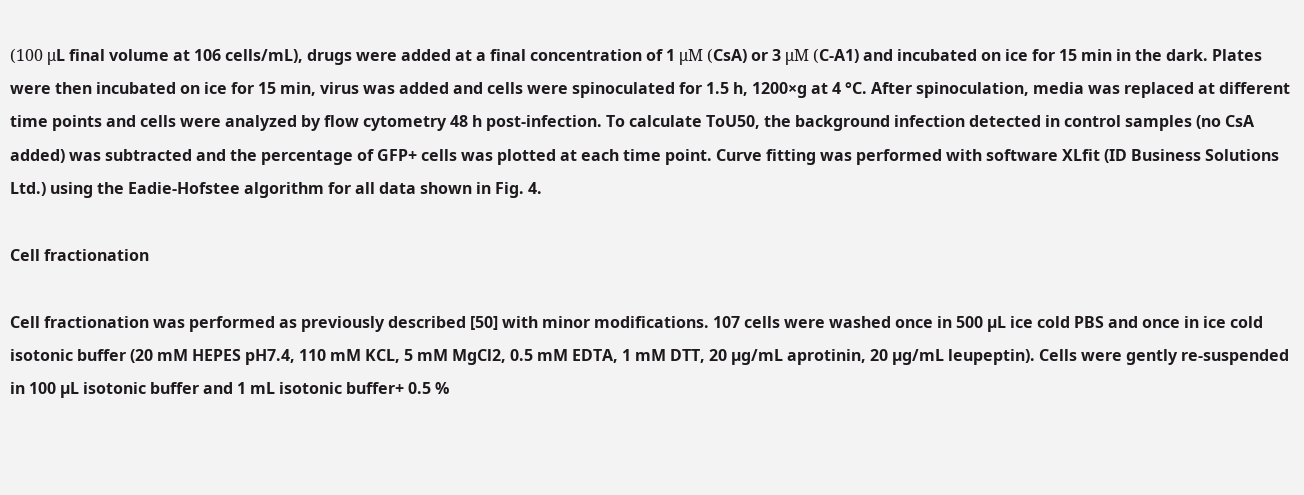(100 μL final volume at 106 cells/mL), drugs were added at a final concentration of 1 μM (CsA) or 3 μM (C-A1) and incubated on ice for 15 min in the dark. Plates were then incubated on ice for 15 min, virus was added and cells were spinoculated for 1.5 h, 1200×g at 4 °C. After spinoculation, media was replaced at different time points and cells were analyzed by flow cytometry 48 h post-infection. To calculate ToU50, the background infection detected in control samples (no CsA added) was subtracted and the percentage of GFP+ cells was plotted at each time point. Curve fitting was performed with software XLfit (ID Business Solutions Ltd.) using the Eadie-Hofstee algorithm for all data shown in Fig. 4.

Cell fractionation

Cell fractionation was performed as previously described [50] with minor modifications. 107 cells were washed once in 500 µL ice cold PBS and once in ice cold isotonic buffer (20 mM HEPES pH7.4, 110 mM KCL, 5 mM MgCl2, 0.5 mM EDTA, 1 mM DTT, 20 µg/mL aprotinin, 20 µg/mL leupeptin). Cells were gently re-suspended in 100 µL isotonic buffer and 1 mL isotonic buffer+ 0.5 %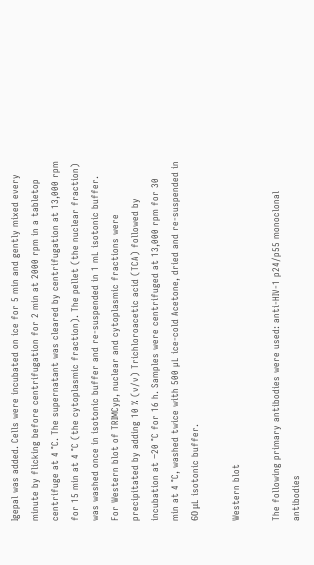Igepal was added. Cells were incubated on ice for 5 min and gently mixed every minute by flicking before centrifugation for 2 min at 2000 rpm in a tabletop centrifuge at 4 °C. The supernatant was cleared by centrifugation at 13,000 rpm for 15 min at 4 °C (the cytoplasmic fraction). The pellet (the nuclear fraction) was washed once in isotonic buffer and re-suspended in 1 mL isotonic buffer. For Western blot of TRIMCyp, nuclear and cytoplasmic fractions were precipitated by adding 10 % (v/v) Trichloroacetic acid (TCA) followed by incubation at −20 °C for 16 h. Samples were centrifuged at 13,000 rpm for 30 min at 4 °C, washed twice with 500 µL ice-cold Acetone, dried and re-suspended in 60 μL isotonic buffer.

Western blot

The following primary antibodies were used: anti-HIV-1 p24/p55 monoclonal antibodies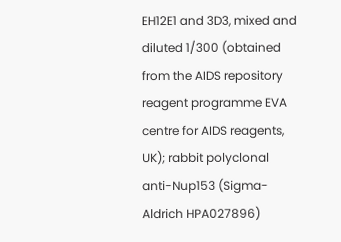EH12E1 and 3D3, mixed and diluted 1/300 (obtained from the AIDS repository reagent programme EVA centre for AIDS reagents, UK); rabbit polyclonal anti-Nup153 (Sigma-Aldrich HPA027896)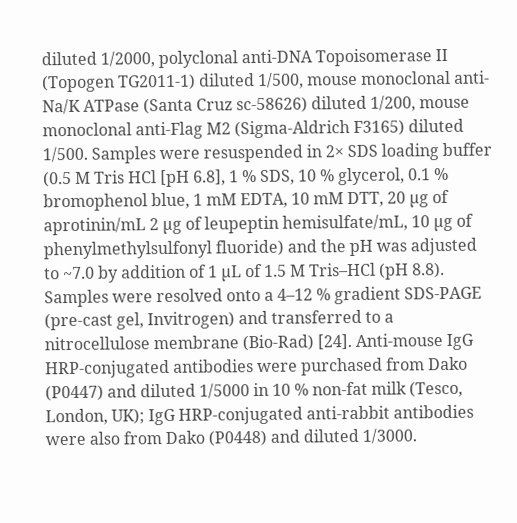diluted 1/2000, polyclonal anti-DNA Topoisomerase II (Topogen TG2011-1) diluted 1/500, mouse monoclonal anti-Na/K ATPase (Santa Cruz sc-58626) diluted 1/200, mouse monoclonal anti-Flag M2 (Sigma-Aldrich F3165) diluted 1/500. Samples were resuspended in 2× SDS loading buffer (0.5 M Tris HCl [pH 6.8], 1 % SDS, 10 % glycerol, 0.1 % bromophenol blue, 1 mM EDTA, 10 mM DTT, 20 µg of aprotinin/mL 2 µg of leupeptin hemisulfate/mL, 10 µg of phenylmethylsulfonyl fluoride) and the pH was adjusted to ~7.0 by addition of 1 µL of 1.5 M Tris–HCl (pH 8.8). Samples were resolved onto a 4–12 % gradient SDS-PAGE (pre-cast gel, Invitrogen) and transferred to a nitrocellulose membrane (Bio-Rad) [24]. Anti-mouse IgG HRP-conjugated antibodies were purchased from Dako (P0447) and diluted 1/5000 in 10 % non-fat milk (Tesco, London, UK); IgG HRP-conjugated anti-rabbit antibodies were also from Dako (P0448) and diluted 1/3000.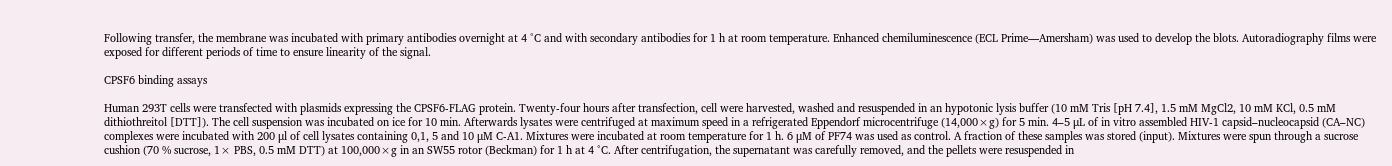Following transfer, the membrane was incubated with primary antibodies overnight at 4 °C and with secondary antibodies for 1 h at room temperature. Enhanced chemiluminescence (ECL Prime—Amersham) was used to develop the blots. Autoradiography films were exposed for different periods of time to ensure linearity of the signal.

CPSF6 binding assays

Human 293T cells were transfected with plasmids expressing the CPSF6-FLAG protein. Twenty-four hours after transfection, cell were harvested, washed and resuspended in an hypotonic lysis buffer (10 mM Tris [pH 7.4], 1.5 mM MgCl2, 10 mM KCl, 0.5 mM dithiothreitol [DTT]). The cell suspension was incubated on ice for 10 min. Afterwards lysates were centrifuged at maximum speed in a refrigerated Eppendorf microcentrifuge (14,000×g) for 5 min. 4–5 μL of in vitro assembled HIV-1 capsid–nucleocapsid (CA–NC) complexes were incubated with 200 μl of cell lysates containing 0,1, 5 and 10 μM C-A1. Mixtures were incubated at room temperature for 1 h. 6 μM of PF74 was used as control. A fraction of these samples was stored (input). Mixtures were spun through a sucrose cushion (70 % sucrose, 1× PBS, 0.5 mM DTT) at 100,000×g in an SW55 rotor (Beckman) for 1 h at 4 °C. After centrifugation, the supernatant was carefully removed, and the pellets were resuspended in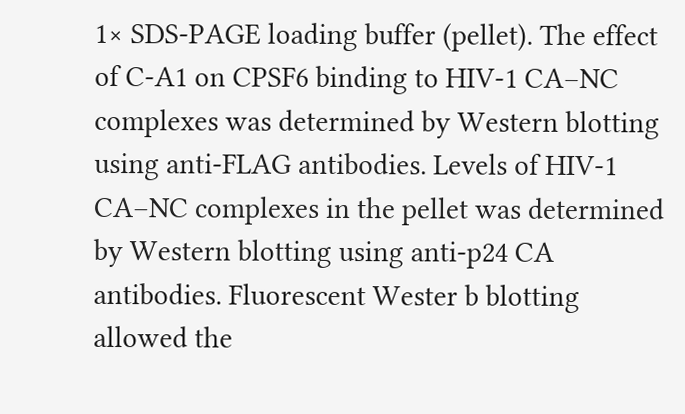1× SDS-PAGE loading buffer (pellet). The effect of C-A1 on CPSF6 binding to HIV-1 CA–NC complexes was determined by Western blotting using anti-FLAG antibodies. Levels of HIV-1 CA–NC complexes in the pellet was determined by Western blotting using anti-p24 CA antibodies. Fluorescent Wester b blotting allowed the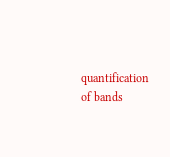quantification of bands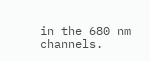in the 680 nm channels.